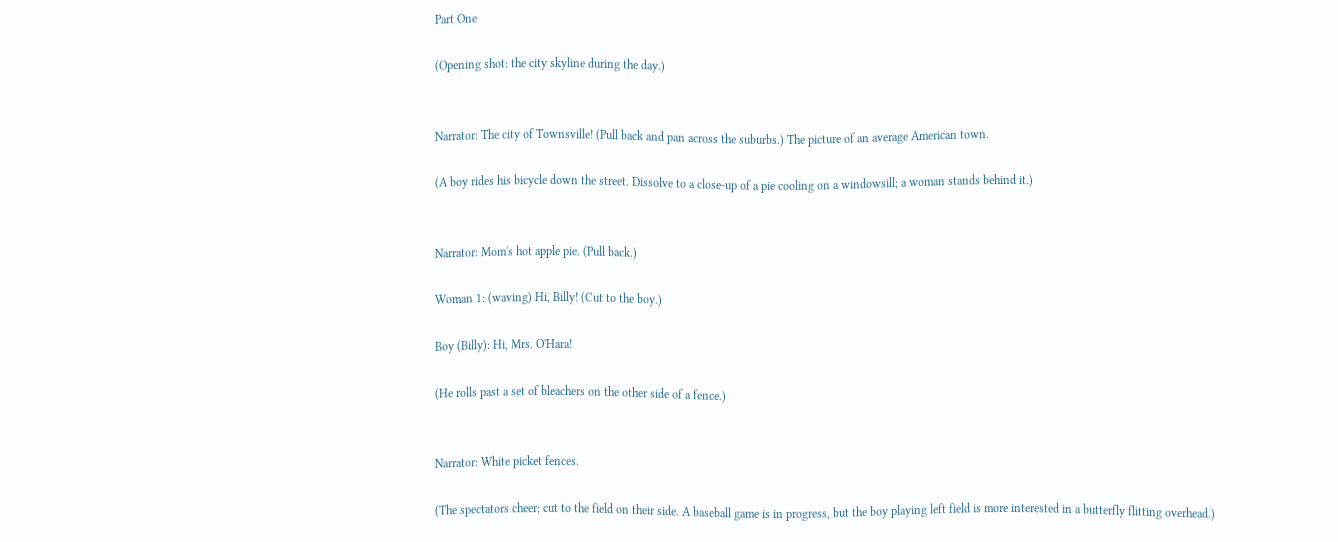Part One

(Opening shot: the city skyline during the day.)


Narrator: The city of Townsville! (Pull back and pan across the suburbs.) The picture of an average American town.

(A boy rides his bicycle down the street. Dissolve to a close-up of a pie cooling on a windowsill; a woman stands behind it.)


Narrator: Mom's hot apple pie. (Pull back.)

Woman 1: (waving) Hi, Billy! (Cut to the boy.)

Boy (Billy): Hi, Mrs. O'Hara!

(He rolls past a set of bleachers on the other side of a fence.)


Narrator: White picket fences.

(The spectators cheer; cut to the field on their side. A baseball game is in progress, but the boy playing left field is more interested in a butterfly flitting overhead.)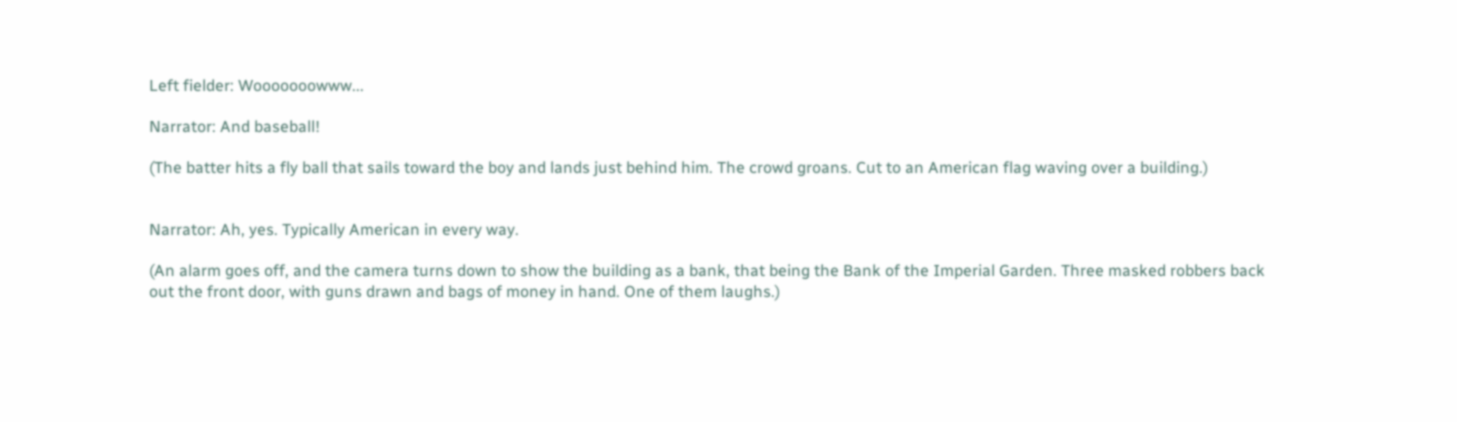Left fielder: Wooooooowww...

Narrator: And baseball!

(The batter hits a fly ball that sails toward the boy and lands just behind him. The crowd groans. Cut to an American flag waving over a building.)


Narrator: Ah, yes. Typically American in every way.

(An alarm goes off, and the camera turns down to show the building as a bank, that being the Bank of the Imperial Garden. Three masked robbers back out the front door, with guns drawn and bags of money in hand. One of them laughs.)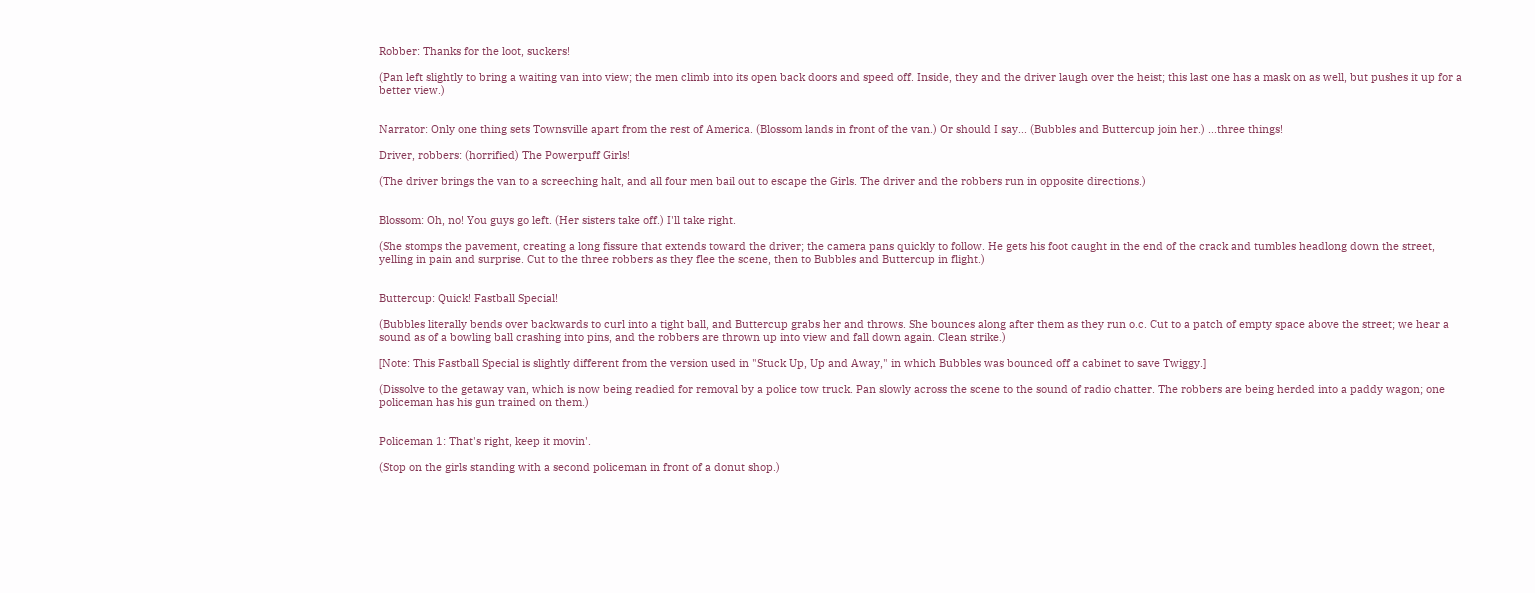Robber: Thanks for the loot, suckers!

(Pan left slightly to bring a waiting van into view; the men climb into its open back doors and speed off. Inside, they and the driver laugh over the heist; this last one has a mask on as well, but pushes it up for a better view.)


Narrator: Only one thing sets Townsville apart from the rest of America. (Blossom lands in front of the van.) Or should I say... (Bubbles and Buttercup join her.) ...three things!

Driver, robbers: (horrified) The Powerpuff Girls!

(The driver brings the van to a screeching halt, and all four men bail out to escape the Girls. The driver and the robbers run in opposite directions.)


Blossom: Oh, no! You guys go left. (Her sisters take off.) I'll take right.

(She stomps the pavement, creating a long fissure that extends toward the driver; the camera pans quickly to follow. He gets his foot caught in the end of the crack and tumbles headlong down the street, yelling in pain and surprise. Cut to the three robbers as they flee the scene, then to Bubbles and Buttercup in flight.)


Buttercup: Quick! Fastball Special!

(Bubbles literally bends over backwards to curl into a tight ball, and Buttercup grabs her and throws. She bounces along after them as they run o.c. Cut to a patch of empty space above the street; we hear a sound as of a bowling ball crashing into pins, and the robbers are thrown up into view and fall down again. Clean strike.)

[Note: This Fastball Special is slightly different from the version used in "Stuck Up, Up and Away," in which Bubbles was bounced off a cabinet to save Twiggy.]

(Dissolve to the getaway van, which is now being readied for removal by a police tow truck. Pan slowly across the scene to the sound of radio chatter. The robbers are being herded into a paddy wagon; one policeman has his gun trained on them.)


Policeman 1: That's right, keep it movin'.

(Stop on the girls standing with a second policeman in front of a donut shop.)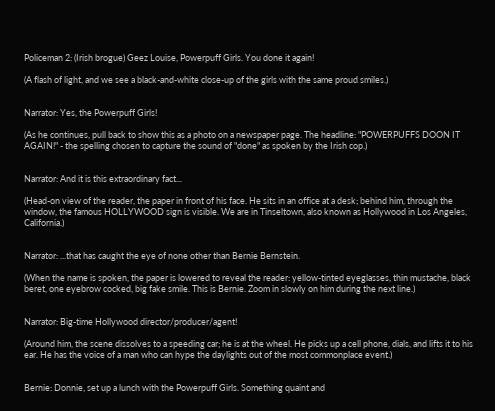Policeman 2: (Irish brogue) Geez Louise, Powerpuff Girls. You done it again!

(A flash of light, and we see a black-and-white close-up of the girls with the same proud smiles.)


Narrator: Yes, the Powerpuff Girls!

(As he continues, pull back to show this as a photo on a newspaper page. The headline: "POWERPUFFS DOON IT AGAIN!" - the spelling chosen to capture the sound of "done" as spoken by the Irish cop.)


Narrator: And it is this extraordinary fact...

(Head-on view of the reader, the paper in front of his face. He sits in an office at a desk; behind him, through the window, the famous HOLLYWOOD sign is visible. We are in Tinseltown, also known as Hollywood in Los Angeles, California.)


Narrator: ...that has caught the eye of none other than Bernie Bernstein.

(When the name is spoken, the paper is lowered to reveal the reader: yellow-tinted eyeglasses, thin mustache, black beret, one eyebrow cocked, big fake smile. This is Bernie. Zoom in slowly on him during the next line.)


Narrator: Big-time Hollywood director/producer/agent!

(Around him, the scene dissolves to a speeding car; he is at the wheel. He picks up a cell phone, dials, and lifts it to his ear. He has the voice of a man who can hype the daylights out of the most commonplace event.)


Bernie: Donnie, set up a lunch with the Powerpuff Girls. Something quaint and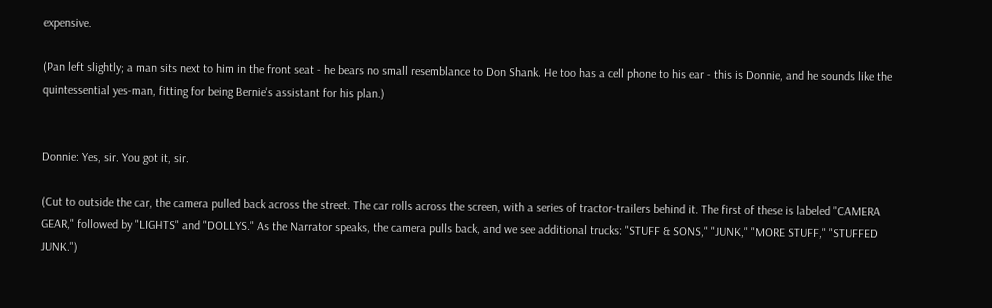expensive.

(Pan left slightly; a man sits next to him in the front seat - he bears no small resemblance to Don Shank. He too has a cell phone to his ear - this is Donnie, and he sounds like the quintessential yes-man, fitting for being Bernie's assistant for his plan.)


Donnie: Yes, sir. You got it, sir.

(Cut to outside the car, the camera pulled back across the street. The car rolls across the screen, with a series of tractor-trailers behind it. The first of these is labeled "CAMERA GEAR," followed by "LIGHTS" and "DOLLYS." As the Narrator speaks, the camera pulls back, and we see additional trucks: "STUFF & SONS," "JUNK," "MORE STUFF," "STUFFED JUNK.")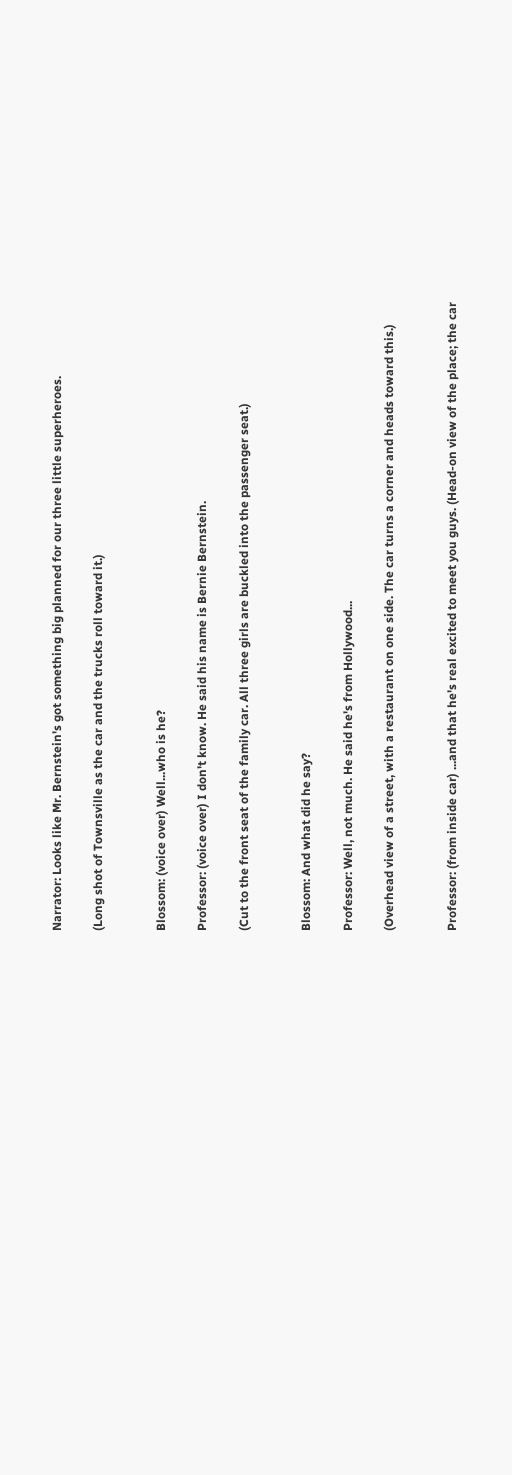Narrator: Looks like Mr. Bernstein's got something big planned for our three little superheroes.

(Long shot of Townsville as the car and the trucks roll toward it.)


Blossom: (voice over) Well...who is he?

Professor: (voice over) I don't know. He said his name is Bernie Bernstein.

(Cut to the front seat of the family car. All three girls are buckled into the passenger seat.)


Blossom: And what did he say?

Professor: Well, not much. He said he's from Hollywood...

(Overhead view of a street, with a restaurant on one side. The car turns a corner and heads toward this.)


Professor: (from inside car) ...and that he's real excited to meet you guys. (Head-on view of the place; the car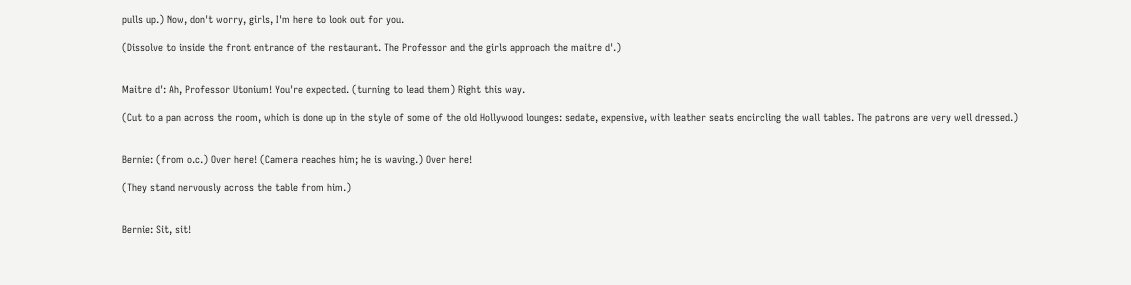pulls up.) Now, don't worry, girls, I'm here to look out for you.

(Dissolve to inside the front entrance of the restaurant. The Professor and the girls approach the maitre d'.)


Maitre d': Ah, Professor Utonium! You're expected. (turning to lead them) Right this way.

(Cut to a pan across the room, which is done up in the style of some of the old Hollywood lounges: sedate, expensive, with leather seats encircling the wall tables. The patrons are very well dressed.)


Bernie: (from o.c.) Over here! (Camera reaches him; he is waving.) Over here!

(They stand nervously across the table from him.)


Bernie: Sit, sit!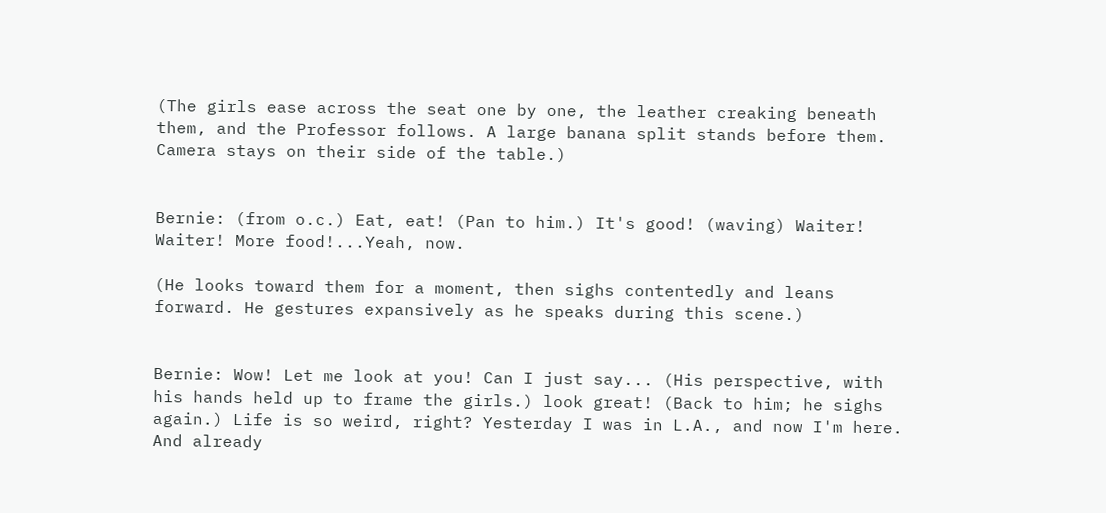(The girls ease across the seat one by one, the leather creaking beneath them, and the Professor follows. A large banana split stands before them. Camera stays on their side of the table.)


Bernie: (from o.c.) Eat, eat! (Pan to him.) It's good! (waving) Waiter! Waiter! More food!...Yeah, now.

(He looks toward them for a moment, then sighs contentedly and leans forward. He gestures expansively as he speaks during this scene.)


Bernie: Wow! Let me look at you! Can I just say... (His perspective, with his hands held up to frame the girls.) look great! (Back to him; he sighs again.) Life is so weird, right? Yesterday I was in L.A., and now I'm here. And already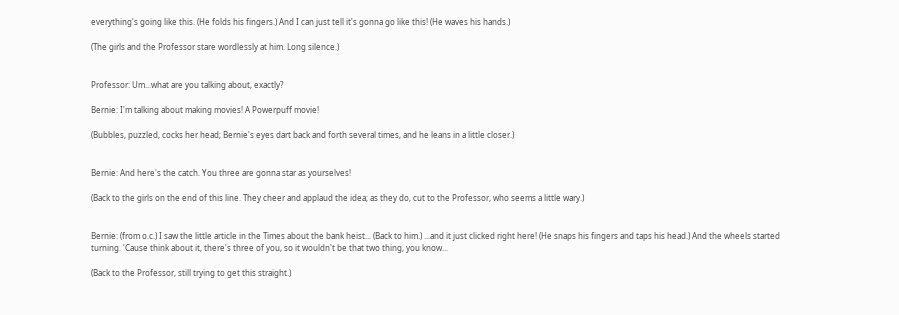everything's going like this. (He folds his fingers.) And I can just tell it's gonna go like this! (He waves his hands.)

(The girls and the Professor stare wordlessly at him. Long silence.)


Professor: Um...what are you talking about, exactly?

Bernie: I'm talking about making movies! A Powerpuff movie!

(Bubbles, puzzled, cocks her head; Bernie's eyes dart back and forth several times, and he leans in a little closer.)


Bernie: And here's the catch. You three are gonna star as yourselves!

(Back to the girls on the end of this line. They cheer and applaud the idea; as they do, cut to the Professor, who seems a little wary.)


Bernie: (from o.c.) I saw the little article in the Times about the bank heist... (Back to him.) ...and it just clicked right here! (He snaps his fingers and taps his head.) And the wheels started turning. 'Cause think about it, there's three of you, so it wouldn't be that two thing, you know...

(Back to the Professor, still trying to get this straight.)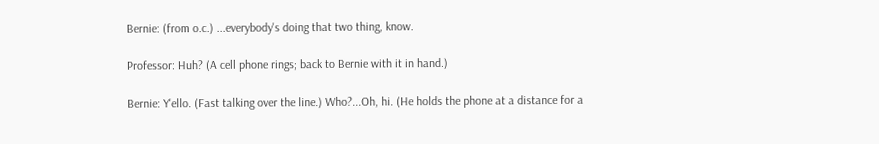Bernie: (from o.c.) ...everybody's doing that two thing, know.

Professor: Huh? (A cell phone rings; back to Bernie with it in hand.)

Bernie: Y'ello. (Fast talking over the line.) Who?...Oh, hi. (He holds the phone at a distance for a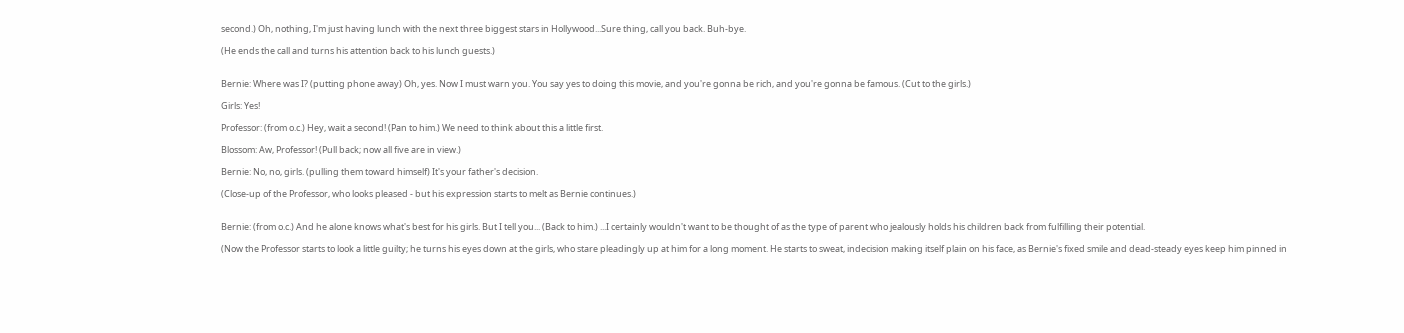second.) Oh, nothing, I'm just having lunch with the next three biggest stars in Hollywood...Sure thing, call you back. Buh-bye.

(He ends the call and turns his attention back to his lunch guests.)


Bernie: Where was I? (putting phone away) Oh, yes. Now I must warn you. You say yes to doing this movie, and you're gonna be rich, and you're gonna be famous. (Cut to the girls.)

Girls: Yes!

Professor: (from o.c.) Hey, wait a second! (Pan to him.) We need to think about this a little first.

Blossom: Aw, Professor! (Pull back; now all five are in view.)

Bernie: No, no, girls. (pulling them toward himself) It's your father's decision.

(Close-up of the Professor, who looks pleased - but his expression starts to melt as Bernie continues.)


Bernie: (from o.c.) And he alone knows what's best for his girls. But I tell you... (Back to him.) ...I certainly wouldn't want to be thought of as the type of parent who jealously holds his children back from fulfilling their potential.

(Now the Professor starts to look a little guilty; he turns his eyes down at the girls, who stare pleadingly up at him for a long moment. He starts to sweat, indecision making itself plain on his face, as Bernie's fixed smile and dead-steady eyes keep him pinned in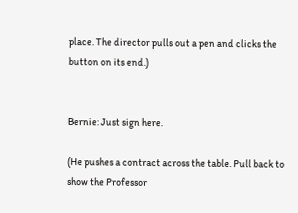place. The director pulls out a pen and clicks the button on its end.)


Bernie: Just sign here.

(He pushes a contract across the table. Pull back to show the Professor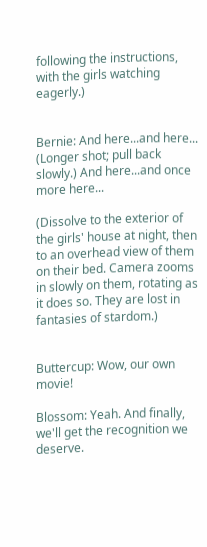following the instructions, with the girls watching eagerly.)


Bernie: And here...and here... (Longer shot; pull back slowly.) And here...and once more here...

(Dissolve to the exterior of the girls' house at night, then to an overhead view of them on their bed. Camera zooms in slowly on them, rotating as it does so. They are lost in fantasies of stardom.)


Buttercup: Wow, our own movie!

Blossom: Yeah. And finally, we'll get the recognition we deserve.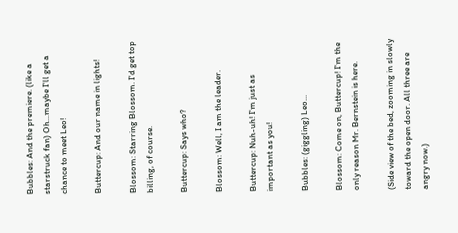Bubbles: And the premiere. (like a starstruck fan) Oh...maybe I'll get a chance to meet Leo!

Buttercup: And our name in lights!

Blossom: Starring Blossom. I'd get top billing, of course.

Buttercup: Says who?

Blossom: Well, I am the leader.

Buttercup: Nuh-uh! I'm just as important as you!

Bubbles: (giggling) Leo...

Blossom: Come on, Buttercup! I'm the only reason Mr. Bernstein is here.

(Side view of the bed, zooming in slowly toward the open door. All three are angry now.)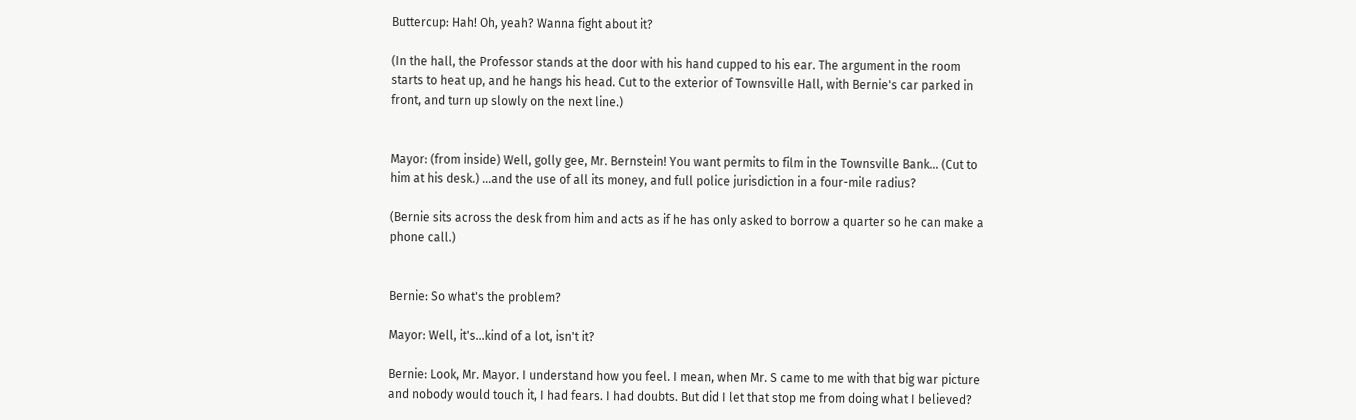Buttercup: Hah! Oh, yeah? Wanna fight about it?

(In the hall, the Professor stands at the door with his hand cupped to his ear. The argument in the room starts to heat up, and he hangs his head. Cut to the exterior of Townsville Hall, with Bernie's car parked in front, and turn up slowly on the next line.)


Mayor: (from inside) Well, golly gee, Mr. Bernstein! You want permits to film in the Townsville Bank... (Cut to him at his desk.) ...and the use of all its money, and full police jurisdiction in a four-mile radius?

(Bernie sits across the desk from him and acts as if he has only asked to borrow a quarter so he can make a phone call.)


Bernie: So what's the problem?

Mayor: Well, it's...kind of a lot, isn't it?

Bernie: Look, Mr. Mayor. I understand how you feel. I mean, when Mr. S came to me with that big war picture and nobody would touch it, I had fears. I had doubts. But did I let that stop me from doing what I believed?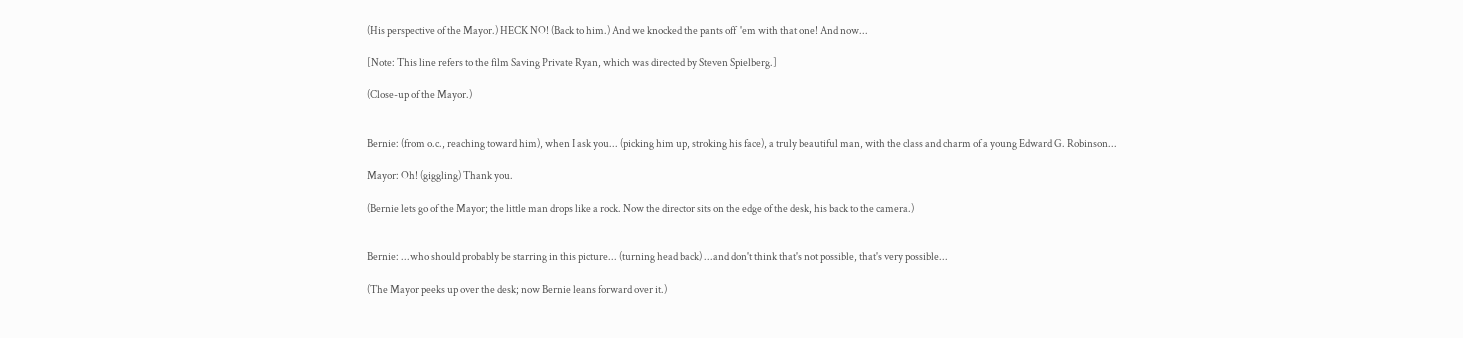(His perspective of the Mayor.) HECK NO! (Back to him.) And we knocked the pants off  'em with that one! And now...

[Note: This line refers to the film Saving Private Ryan, which was directed by Steven Spielberg.]

(Close-up of the Mayor.)


Bernie: (from o.c., reaching toward him), when I ask you... (picking him up, stroking his face), a truly beautiful man, with the class and charm of a young Edward G. Robinson...

Mayor: Oh! (giggling) Thank you.

(Bernie lets go of the Mayor; the little man drops like a rock. Now the director sits on the edge of the desk, his back to the camera.)


Bernie: ...who should probably be starring in this picture... (turning head back) ...and don't think that's not possible, that's very possible...

(The Mayor peeks up over the desk; now Bernie leans forward over it.)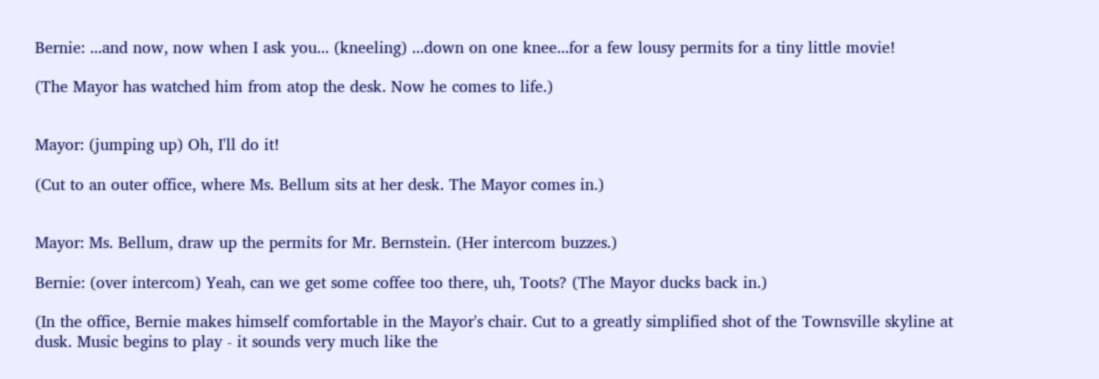Bernie: ...and now, now when I ask you... (kneeling) ...down on one knee...for a few lousy permits for a tiny little movie!

(The Mayor has watched him from atop the desk. Now he comes to life.)


Mayor: (jumping up) Oh, I'll do it!

(Cut to an outer office, where Ms. Bellum sits at her desk. The Mayor comes in.)


Mayor: Ms. Bellum, draw up the permits for Mr. Bernstein. (Her intercom buzzes.)

Bernie: (over intercom) Yeah, can we get some coffee too there, uh, Toots? (The Mayor ducks back in.)

(In the office, Bernie makes himself comfortable in the Mayor's chair. Cut to a greatly simplified shot of the Townsville skyline at dusk. Music begins to play - it sounds very much like the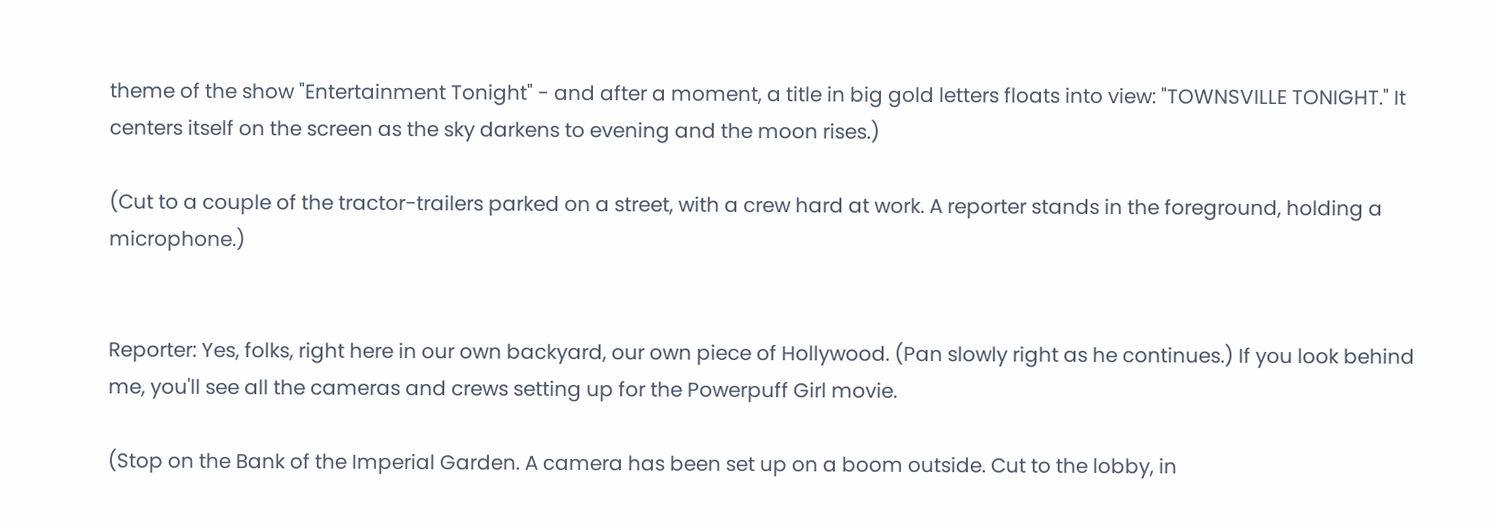theme of the show "Entertainment Tonight" - and after a moment, a title in big gold letters floats into view: "TOWNSVILLE TONIGHT." It centers itself on the screen as the sky darkens to evening and the moon rises.)

(Cut to a couple of the tractor-trailers parked on a street, with a crew hard at work. A reporter stands in the foreground, holding a microphone.)


Reporter: Yes, folks, right here in our own backyard, our own piece of Hollywood. (Pan slowly right as he continues.) If you look behind me, you'll see all the cameras and crews setting up for the Powerpuff Girl movie.

(Stop on the Bank of the Imperial Garden. A camera has been set up on a boom outside. Cut to the lobby, in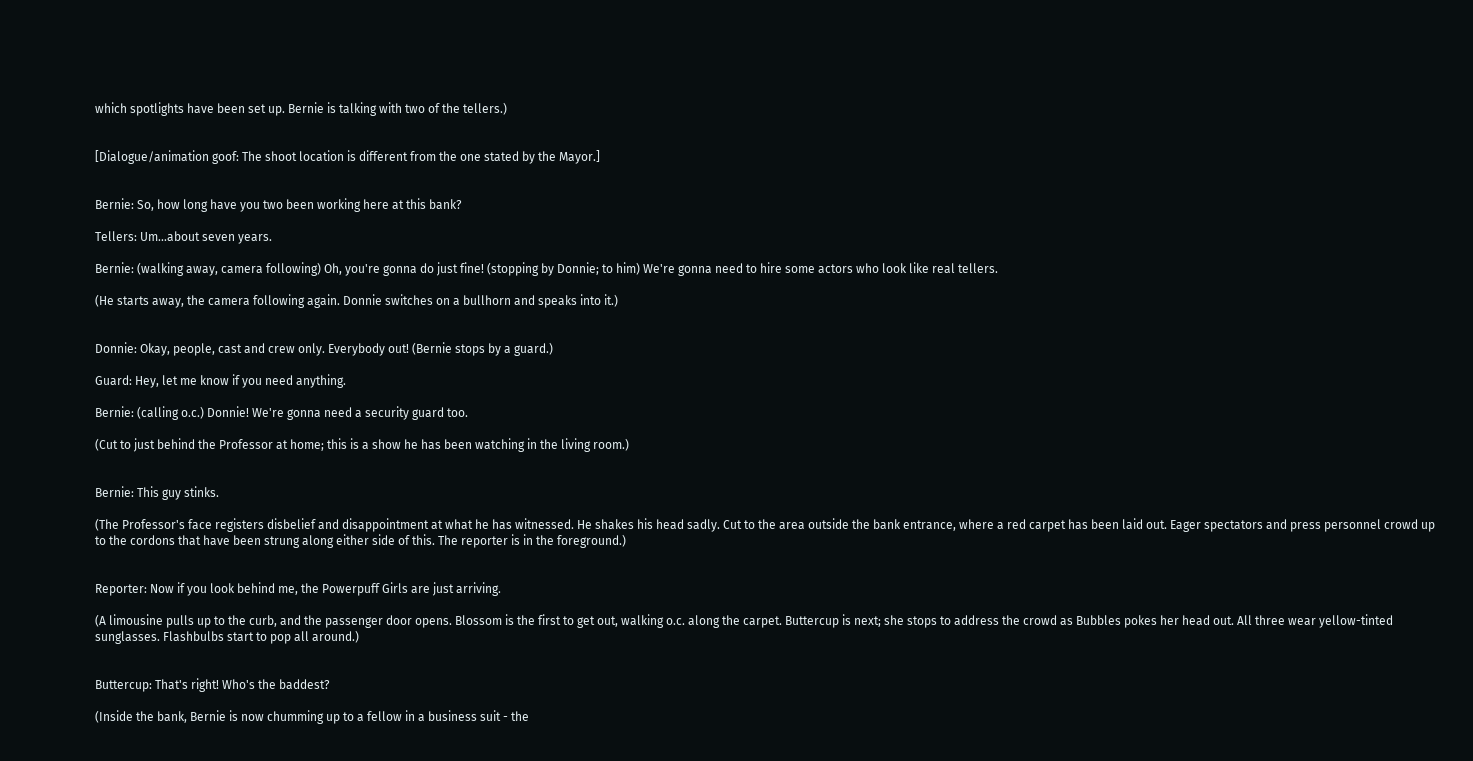which spotlights have been set up. Bernie is talking with two of the tellers.)


[Dialogue/animation goof: The shoot location is different from the one stated by the Mayor.]


Bernie: So, how long have you two been working here at this bank?

Tellers: Um...about seven years.

Bernie: (walking away, camera following) Oh, you're gonna do just fine! (stopping by Donnie; to him) We're gonna need to hire some actors who look like real tellers.

(He starts away, the camera following again. Donnie switches on a bullhorn and speaks into it.)


Donnie: Okay, people, cast and crew only. Everybody out! (Bernie stops by a guard.)

Guard: Hey, let me know if you need anything.

Bernie: (calling o.c.) Donnie! We're gonna need a security guard too.

(Cut to just behind the Professor at home; this is a show he has been watching in the living room.)


Bernie: This guy stinks.

(The Professor's face registers disbelief and disappointment at what he has witnessed. He shakes his head sadly. Cut to the area outside the bank entrance, where a red carpet has been laid out. Eager spectators and press personnel crowd up to the cordons that have been strung along either side of this. The reporter is in the foreground.)


Reporter: Now if you look behind me, the Powerpuff Girls are just arriving.

(A limousine pulls up to the curb, and the passenger door opens. Blossom is the first to get out, walking o.c. along the carpet. Buttercup is next; she stops to address the crowd as Bubbles pokes her head out. All three wear yellow-tinted sunglasses. Flashbulbs start to pop all around.)


Buttercup: That's right! Who's the baddest?

(Inside the bank, Bernie is now chumming up to a fellow in a business suit - the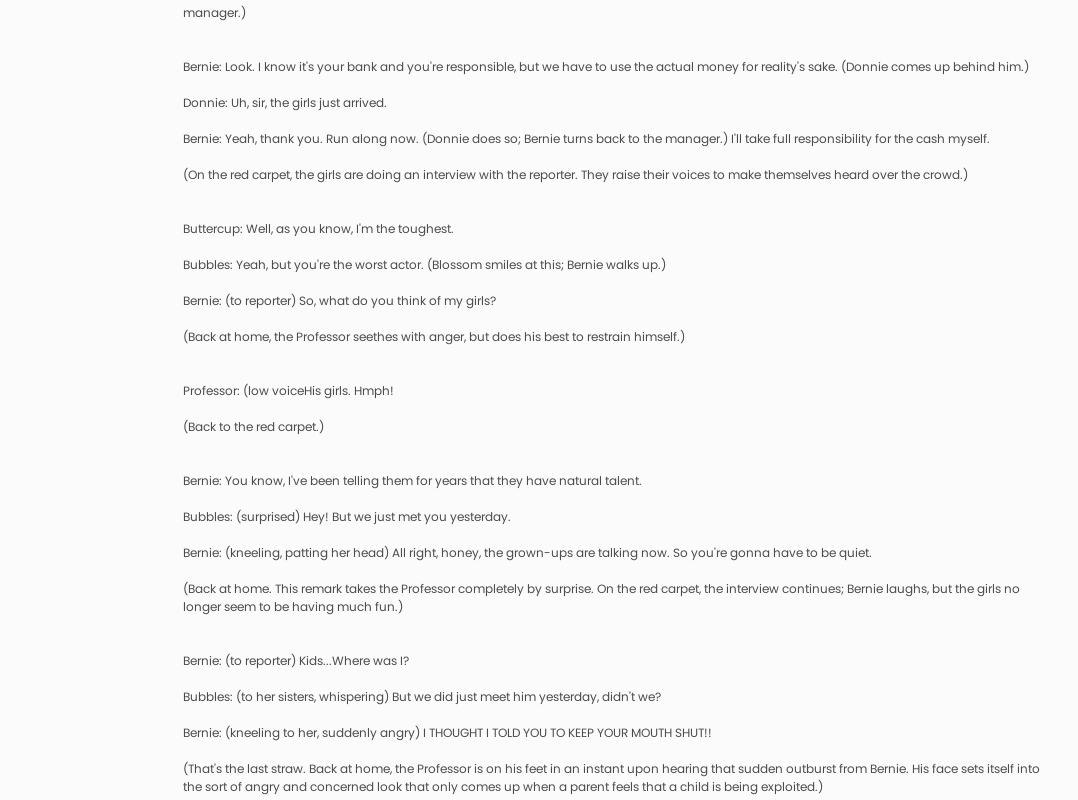manager.)


Bernie: Look. I know it's your bank and you're responsible, but we have to use the actual money for reality's sake. (Donnie comes up behind him.)

Donnie: Uh, sir, the girls just arrived.

Bernie: Yeah, thank you. Run along now. (Donnie does so; Bernie turns back to the manager.) I'll take full responsibility for the cash myself.

(On the red carpet, the girls are doing an interview with the reporter. They raise their voices to make themselves heard over the crowd.)


Buttercup: Well, as you know, I'm the toughest.

Bubbles: Yeah, but you're the worst actor. (Blossom smiles at this; Bernie walks up.)

Bernie: (to reporter) So, what do you think of my girls?

(Back at home, the Professor seethes with anger, but does his best to restrain himself.)


Professor: (low voiceHis girls. Hmph!

(Back to the red carpet.)


Bernie: You know, I've been telling them for years that they have natural talent.

Bubbles: (surprised) Hey! But we just met you yesterday.

Bernie: (kneeling, patting her head) All right, honey, the grown-ups are talking now. So you're gonna have to be quiet.

(Back at home. This remark takes the Professor completely by surprise. On the red carpet, the interview continues; Bernie laughs, but the girls no longer seem to be having much fun.)


Bernie: (to reporter) Kids...Where was I?

Bubbles: (to her sisters, whispering) But we did just meet him yesterday, didn't we?

Bernie: (kneeling to her, suddenly angry) I THOUGHT I TOLD YOU TO KEEP YOUR MOUTH SHUT!!

(That's the last straw. Back at home, the Professor is on his feet in an instant upon hearing that sudden outburst from Bernie. His face sets itself into the sort of angry and concerned look that only comes up when a parent feels that a child is being exploited.)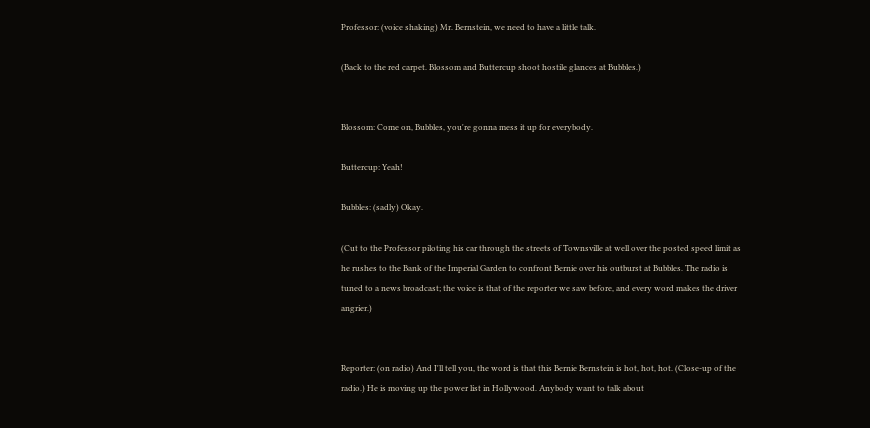Professor: (voice shaking) Mr. Bernstein, we need to have a little talk.

(Back to the red carpet. Blossom and Buttercup shoot hostile glances at Bubbles.)


Blossom: Come on, Bubbles, you're gonna mess it up for everybody.

Buttercup: Yeah!

Bubbles: (sadly) Okay.

(Cut to the Professor piloting his car through the streets of Townsville at well over the posted speed limit as he rushes to the Bank of the Imperial Garden to confront Bernie over his outburst at Bubbles. The radio is tuned to a news broadcast; the voice is that of the reporter we saw before, and every word makes the driver angrier.)


Reporter: (on radio) And I'll tell you, the word is that this Bernie Bernstein is hot, hot, hot. (Close-up of the radio.) He is moving up the power list in Hollywood. Anybody want to talk about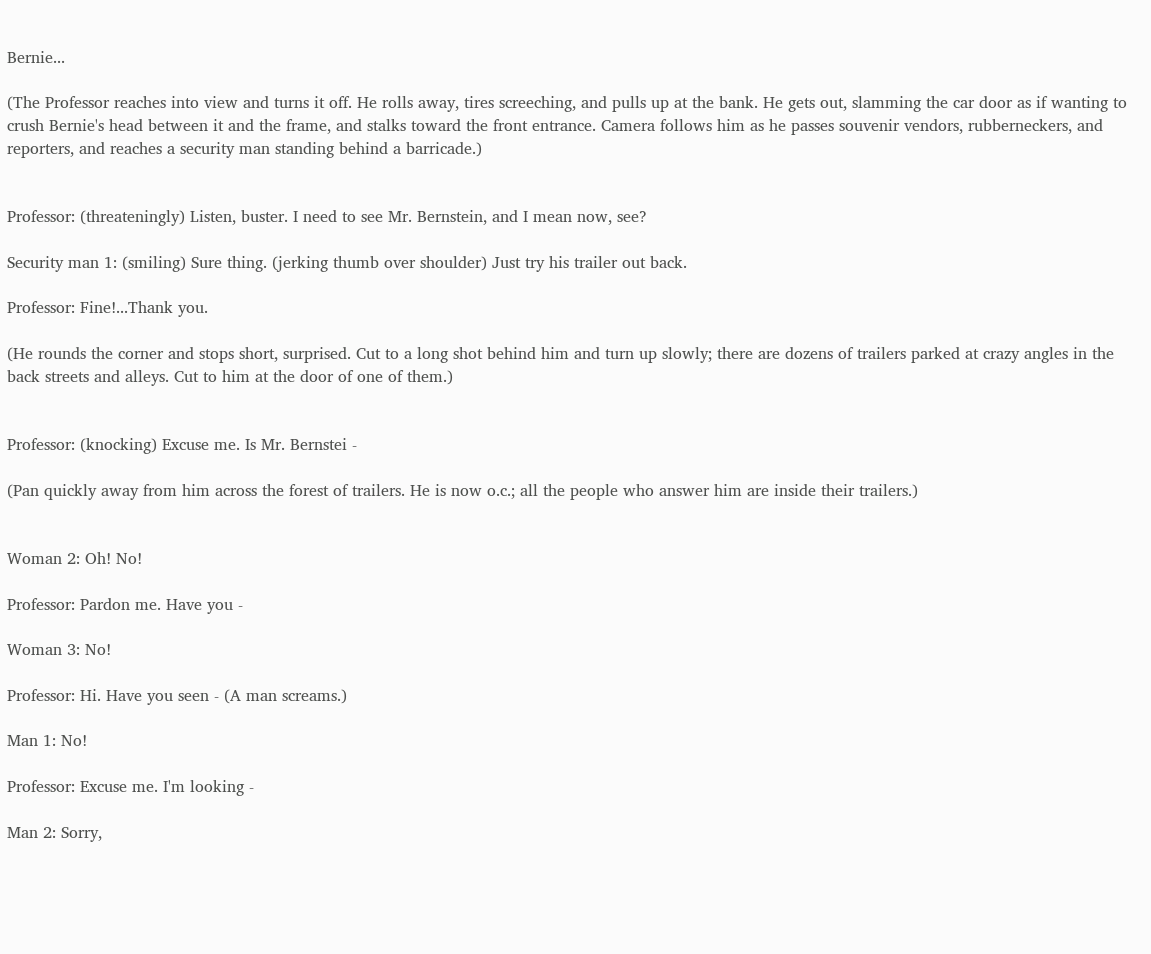Bernie...

(The Professor reaches into view and turns it off. He rolls away, tires screeching, and pulls up at the bank. He gets out, slamming the car door as if wanting to crush Bernie's head between it and the frame, and stalks toward the front entrance. Camera follows him as he passes souvenir vendors, rubberneckers, and reporters, and reaches a security man standing behind a barricade.)


Professor: (threateningly) Listen, buster. I need to see Mr. Bernstein, and I mean now, see?

Security man 1: (smiling) Sure thing. (jerking thumb over shoulder) Just try his trailer out back.

Professor: Fine!...Thank you.

(He rounds the corner and stops short, surprised. Cut to a long shot behind him and turn up slowly; there are dozens of trailers parked at crazy angles in the back streets and alleys. Cut to him at the door of one of them.)


Professor: (knocking) Excuse me. Is Mr. Bernstei -

(Pan quickly away from him across the forest of trailers. He is now o.c.; all the people who answer him are inside their trailers.)


Woman 2: Oh! No!

Professor: Pardon me. Have you -

Woman 3: No!

Professor: Hi. Have you seen - (A man screams.)

Man 1: No!

Professor: Excuse me. I'm looking -

Man 2: Sorry,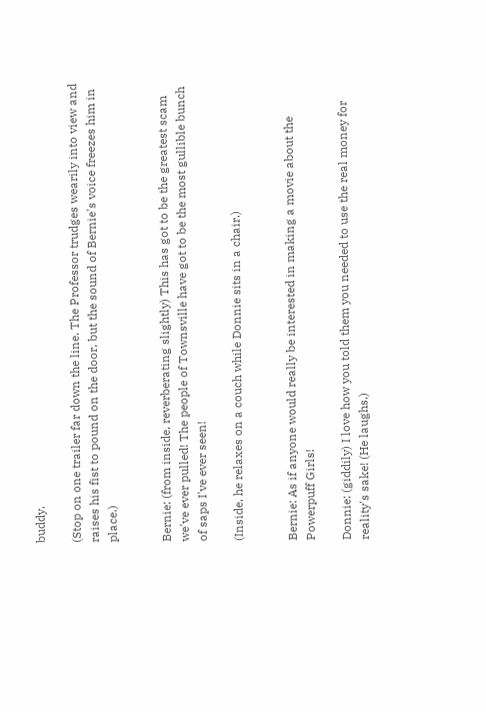buddy.

(Stop on one trailer far down the line. The Professor trudges wearily into view and raises his fist to pound on the door, but the sound of Bernie's voice freezes him in place.)


Bernie: (from inside, reverberating slightly) This has got to be the greatest scam we've ever pulled! The people of Townsville have got to be the most gullible bunch of saps I've ever seen!

(Inside, he relaxes on a couch while Donnie sits in a chair.)


Bernie: As if anyone would really be interested in making a movie about the Powerpuff Girls!

Donnie: (giddily) I love how you told them you needed to use the real money for reality's sake! (He laughs.)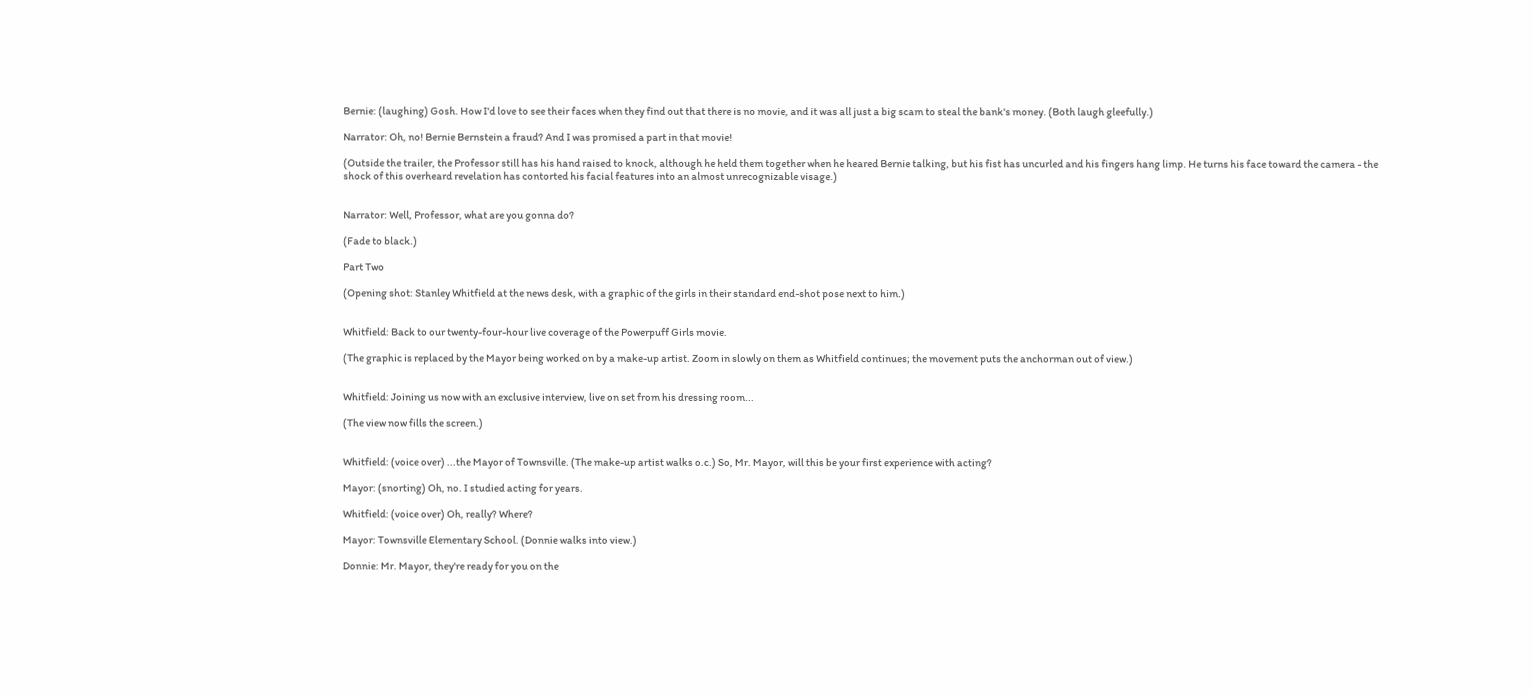Bernie: (laughing) Gosh. How I'd love to see their faces when they find out that there is no movie, and it was all just a big scam to steal the bank's money. (Both laugh gleefully.)

Narrator: Oh, no! Bernie Bernstein a fraud? And I was promised a part in that movie!

(Outside the trailer, the Professor still has his hand raised to knock, although he held them together when he heared Bernie talking, but his fist has uncurled and his fingers hang limp. He turns his face toward the camera - the shock of this overheard revelation has contorted his facial features into an almost unrecognizable visage.)


Narrator: Well, Professor, what are you gonna do?

(Fade to black.)

Part Two

(Opening shot: Stanley Whitfield at the news desk, with a graphic of the girls in their standard end-shot pose next to him.)


Whitfield: Back to our twenty-four-hour live coverage of the Powerpuff Girls movie.

(The graphic is replaced by the Mayor being worked on by a make-up artist. Zoom in slowly on them as Whitfield continues; the movement puts the anchorman out of view.)


Whitfield: Joining us now with an exclusive interview, live on set from his dressing room...

(The view now fills the screen.)


Whitfield: (voice over) ...the Mayor of Townsville. (The make-up artist walks o.c.) So, Mr. Mayor, will this be your first experience with acting?

Mayor: (snorting) Oh, no. I studied acting for years.

Whitfield: (voice over) Oh, really? Where?

Mayor: Townsville Elementary School. (Donnie walks into view.)

Donnie: Mr. Mayor, they're ready for you on the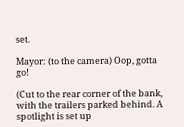set.

Mayor: (to the camera) Oop, gotta go!

(Cut to the rear corner of the bank, with the trailers parked behind. A spotlight is set up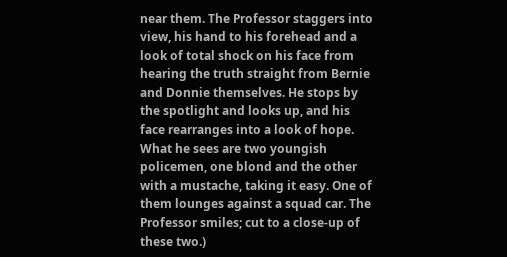near them. The Professor staggers into view, his hand to his forehead and a look of total shock on his face from hearing the truth straight from Bernie and Donnie themselves. He stops by the spotlight and looks up, and his face rearranges into a look of hope. What he sees are two youngish policemen, one blond and the other with a mustache, taking it easy. One of them lounges against a squad car. The Professor smiles; cut to a close-up of these two.)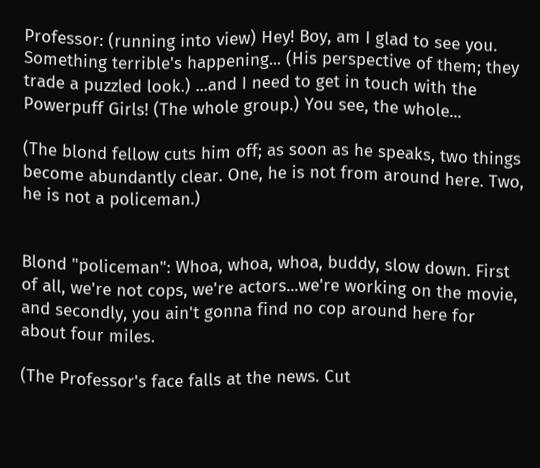Professor: (running into view) Hey! Boy, am I glad to see you. Something terrible's happening... (His perspective of them; they trade a puzzled look.) ...and I need to get in touch with the Powerpuff Girls! (The whole group.) You see, the whole...

(The blond fellow cuts him off; as soon as he speaks, two things become abundantly clear. One, he is not from around here. Two, he is not a policeman.)


Blond "policeman": Whoa, whoa, whoa, buddy, slow down. First of all, we're not cops, we're actors...we're working on the movie, and secondly, you ain't gonna find no cop around here for about four miles.

(The Professor's face falls at the news. Cut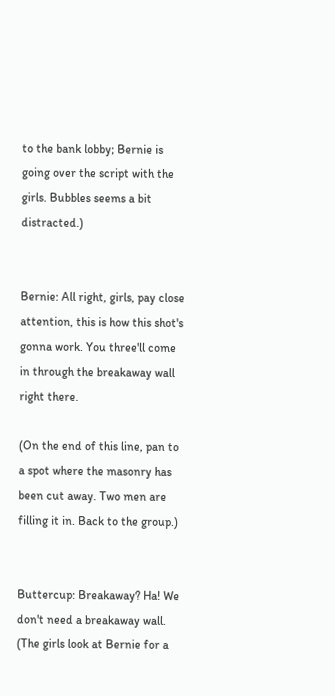to the bank lobby; Bernie is going over the script with the girls. Bubbles seems a bit distracted.)


Bernie: All right, girls, pay close attention, this is how this shot's gonna work. You three'll come in through the breakaway wall right there.

(On the end of this line, pan to a spot where the masonry has been cut away. Two men are filling it in. Back to the group.)


Buttercup: Breakaway? Ha! We don't need a breakaway wall. (The girls look at Bernie for a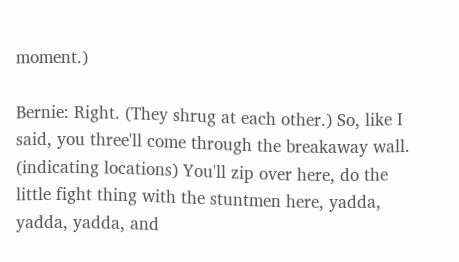moment.)

Bernie: Right. (They shrug at each other.) So, like I said, you three'll come through the breakaway wall. (indicating locations) You'll zip over here, do the little fight thing with the stuntmen here, yadda, yadda, yadda, and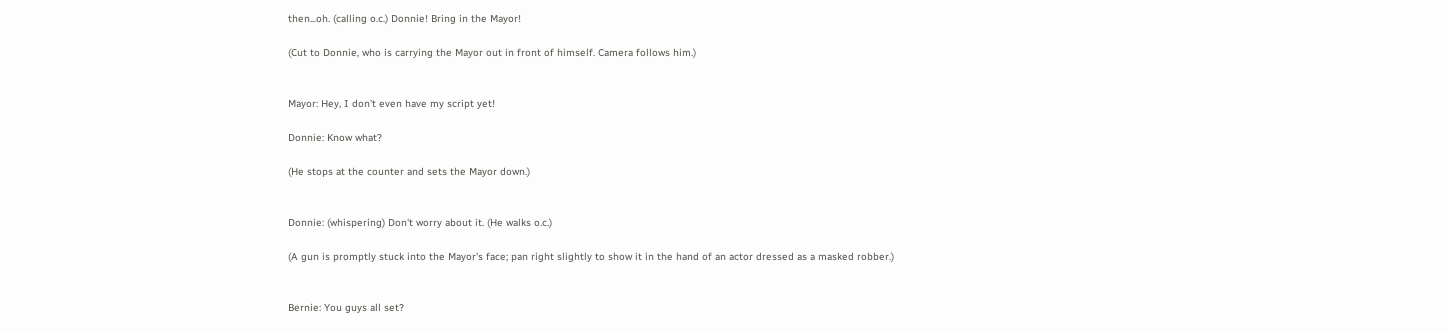then...oh. (calling o.c.) Donnie! Bring in the Mayor!

(Cut to Donnie, who is carrying the Mayor out in front of himself. Camera follows him.)


Mayor: Hey, I don't even have my script yet!

Donnie: Know what?

(He stops at the counter and sets the Mayor down.)


Donnie: (whispering) Don't worry about it. (He walks o.c.)

(A gun is promptly stuck into the Mayor's face; pan right slightly to show it in the hand of an actor dressed as a masked robber.)


Bernie: You guys all set?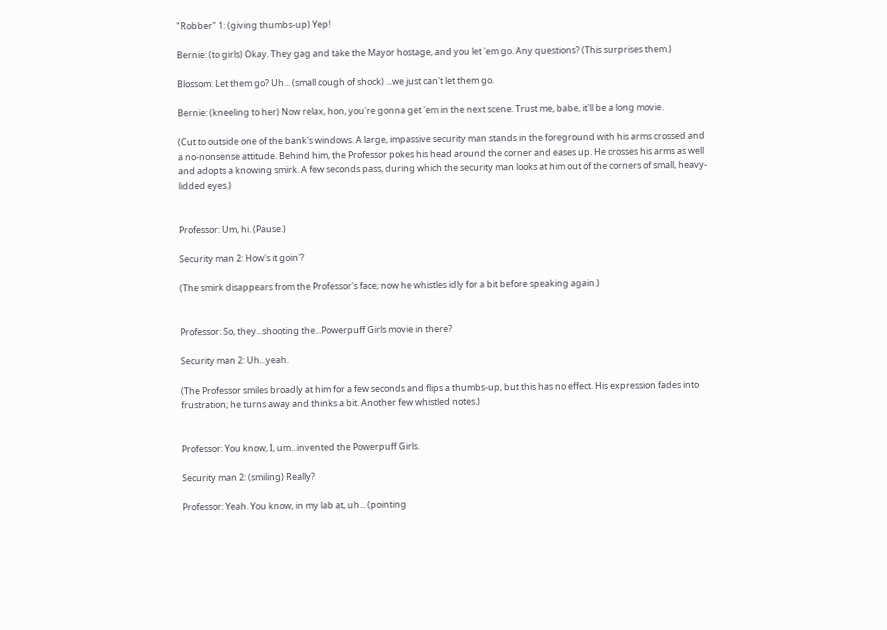"Robber" 1: (giving thumbs-up) Yep!

Bernie: (to girls) Okay. They gag and take the Mayor hostage, and you let 'em go. Any questions? (This surprises them.)

Blossom: Let them go? Uh... (small cough of shock) ...we just can't let them go.

Bernie: (kneeling to her) Now relax, hon, you're gonna get 'em in the next scene. Trust me, babe, it'll be a long movie.

(Cut to outside one of the bank's windows. A large, impassive security man stands in the foreground with his arms crossed and a no-nonsense attitude. Behind him, the Professor pokes his head around the corner and eases up. He crosses his arms as well and adopts a knowing smirk. A few seconds pass, during which the security man looks at him out of the corners of small, heavy-lidded eyes.)


Professor: Um, hi. (Pause.)

Security man 2: How's it goin'?

(The smirk disappears from the Professor's face; now he whistles idly for a bit before speaking again.)


Professor: So, they...shooting the...Powerpuff Girls movie in there?

Security man 2: Uh...yeah.

(The Professor smiles broadly at him for a few seconds and flips a thumbs-up, but this has no effect. His expression fades into frustration; he turns away and thinks a bit. Another few whistled notes.)


Professor: You know, I, um...invented the Powerpuff Girls.

Security man 2: (smiling) Really?

Professor: Yeah. You know, in my lab at, uh... (pointing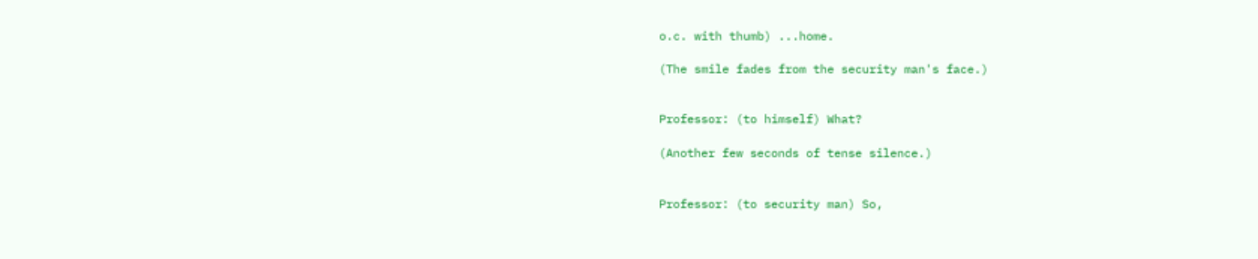o.c. with thumb) ...home.

(The smile fades from the security man's face.)


Professor: (to himself) What?

(Another few seconds of tense silence.)


Professor: (to security man) So,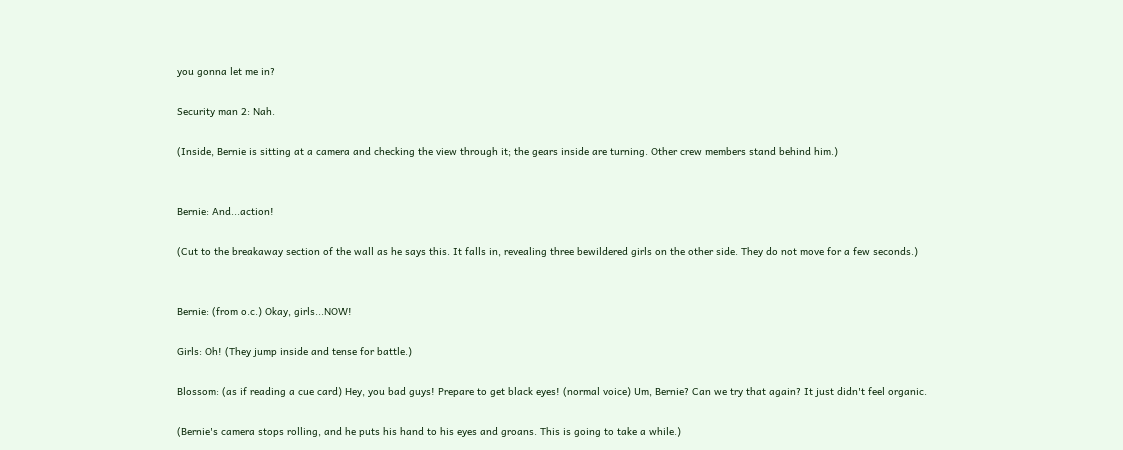you gonna let me in?

Security man 2: Nah.

(Inside, Bernie is sitting at a camera and checking the view through it; the gears inside are turning. Other crew members stand behind him.)


Bernie: And...action!

(Cut to the breakaway section of the wall as he says this. It falls in, revealing three bewildered girls on the other side. They do not move for a few seconds.)


Bernie: (from o.c.) Okay, girls...NOW!

Girls: Oh! (They jump inside and tense for battle.)

Blossom: (as if reading a cue card) Hey, you bad guys! Prepare to get black eyes! (normal voice) Um, Bernie? Can we try that again? It just didn't feel organic.

(Bernie's camera stops rolling, and he puts his hand to his eyes and groans. This is going to take a while.)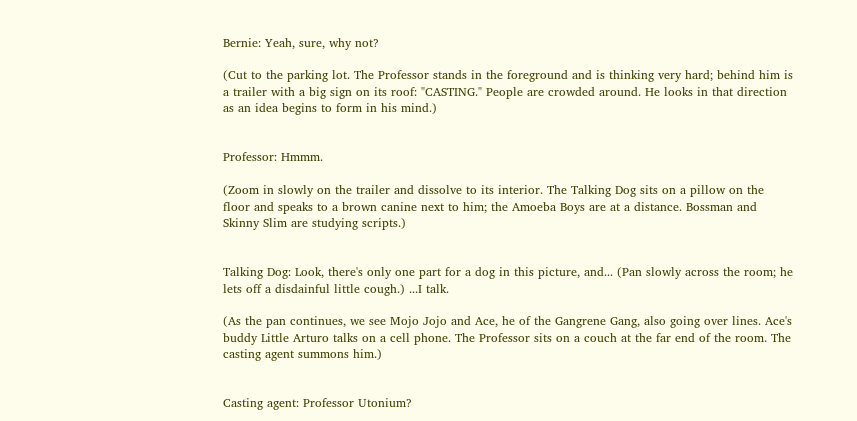Bernie: Yeah, sure, why not?

(Cut to the parking lot. The Professor stands in the foreground and is thinking very hard; behind him is a trailer with a big sign on its roof: "CASTING." People are crowded around. He looks in that direction as an idea begins to form in his mind.)


Professor: Hmmm.

(Zoom in slowly on the trailer and dissolve to its interior. The Talking Dog sits on a pillow on the floor and speaks to a brown canine next to him; the Amoeba Boys are at a distance. Bossman and Skinny Slim are studying scripts.)


Talking Dog: Look, there's only one part for a dog in this picture, and... (Pan slowly across the room; he lets off a disdainful little cough.) ...I talk.

(As the pan continues, we see Mojo Jojo and Ace, he of the Gangrene Gang, also going over lines. Ace's buddy Little Arturo talks on a cell phone. The Professor sits on a couch at the far end of the room. The casting agent summons him.)


Casting agent: Professor Utonium?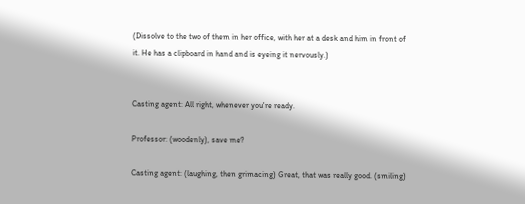(Dissolve to the two of them in her office, with her at a desk and him in front of it. He has a clipboard in hand and is eyeing it nervously.)


Casting agent: All right, whenever you're ready.

Professor: (woodenly), save me?

Casting agent: (laughing, then grimacing) Great, that was really good. (smiling)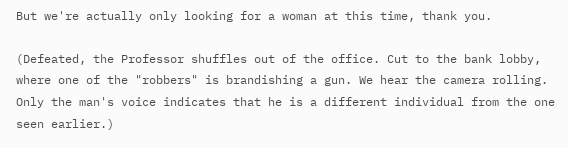But we're actually only looking for a woman at this time, thank you.

(Defeated, the Professor shuffles out of the office. Cut to the bank lobby, where one of the "robbers" is brandishing a gun. We hear the camera rolling. Only the man's voice indicates that he is a different individual from the one seen earlier.)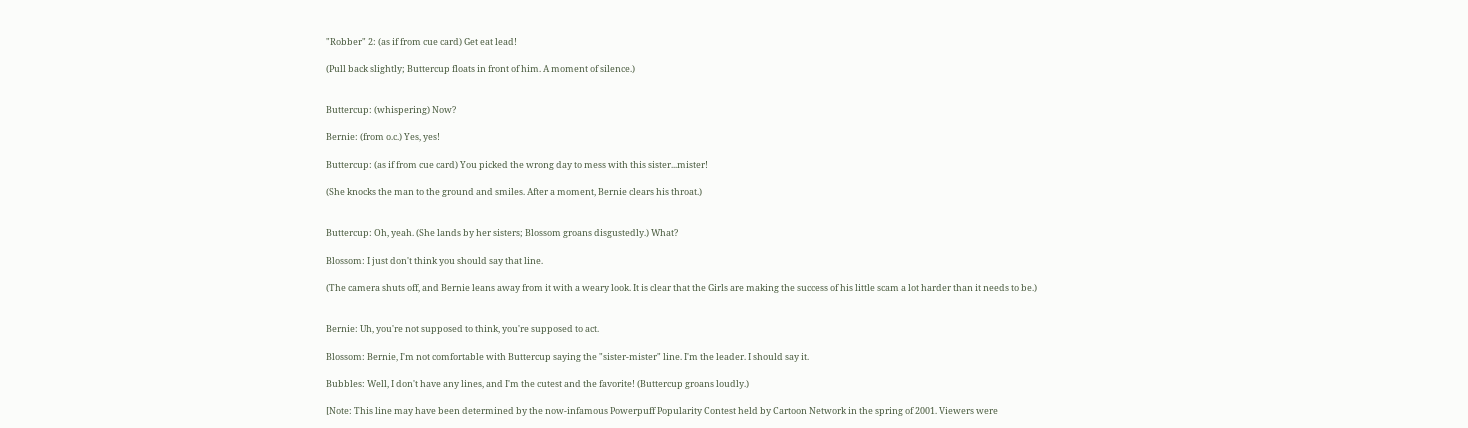"Robber" 2: (as if from cue card) Get eat lead!

(Pull back slightly; Buttercup floats in front of him. A moment of silence.)


Buttercup: (whispering) Now?

Bernie: (from o.c.) Yes, yes!

Buttercup: (as if from cue card) You picked the wrong day to mess with this sister...mister!

(She knocks the man to the ground and smiles. After a moment, Bernie clears his throat.)


Buttercup: Oh, yeah. (She lands by her sisters; Blossom groans disgustedly.) What?

Blossom: I just don't think you should say that line.

(The camera shuts off, and Bernie leans away from it with a weary look. It is clear that the Girls are making the success of his little scam a lot harder than it needs to be.)


Bernie: Uh, you're not supposed to think, you're supposed to act.

Blossom: Bernie, I'm not comfortable with Buttercup saying the "sister-mister" line. I'm the leader. I should say it.

Bubbles: Well, I don't have any lines, and I'm the cutest and the favorite! (Buttercup groans loudly.)

[Note: This line may have been determined by the now-infamous Powerpuff Popularity Contest held by Cartoon Network in the spring of 2001. Viewers were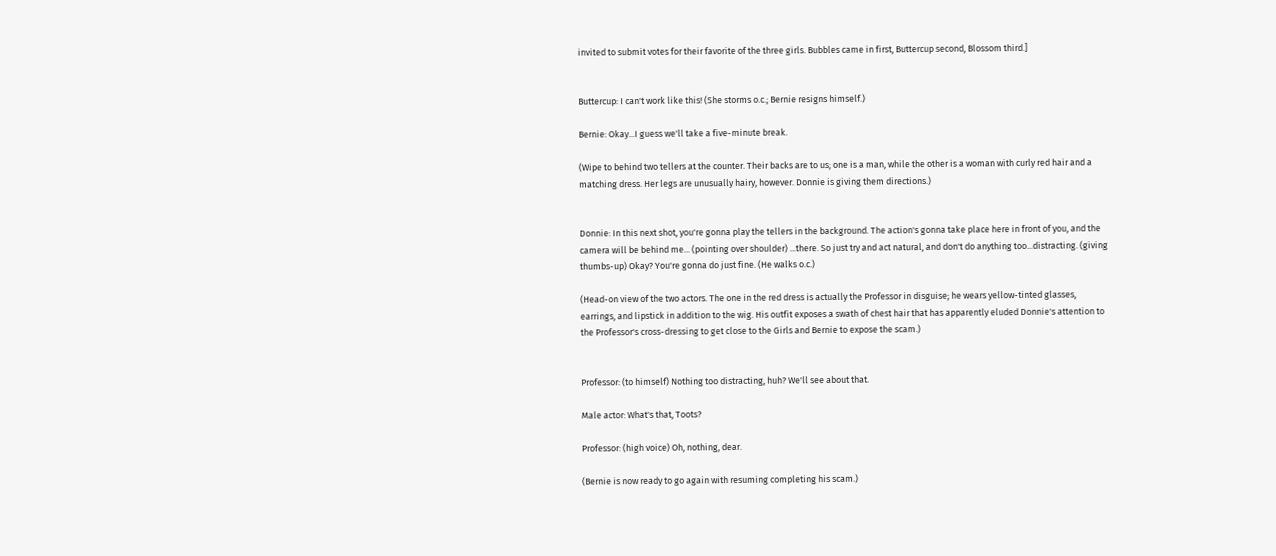invited to submit votes for their favorite of the three girls. Bubbles came in first, Buttercup second, Blossom third.]


Buttercup: I can't work like this! (She storms o.c.; Bernie resigns himself.)

Bernie: Okay...I guess we'll take a five-minute break.

(Wipe to behind two tellers at the counter. Their backs are to us; one is a man, while the other is a woman with curly red hair and a matching dress. Her legs are unusually hairy, however. Donnie is giving them directions.)


Donnie: In this next shot, you're gonna play the tellers in the background. The action's gonna take place here in front of you, and the camera will be behind me... (pointing over shoulder) ...there. So just try and act natural, and don't do anything too...distracting. (giving thumbs-up) Okay? You're gonna do just fine. (He walks o.c.)

(Head-on view of the two actors. The one in the red dress is actually the Professor in disguise; he wears yellow-tinted glasses, earrings, and lipstick in addition to the wig. His outfit exposes a swath of chest hair that has apparently eluded Donnie's attention to the Professor's cross-dressing to get close to the Girls and Bernie to expose the scam.)


Professor: (to himself) Nothing too distracting, huh? We'll see about that.

Male actor: What's that, Toots?

Professor: (high voice) Oh, nothing, dear.

(Bernie is now ready to go again with resuming completing his scam.)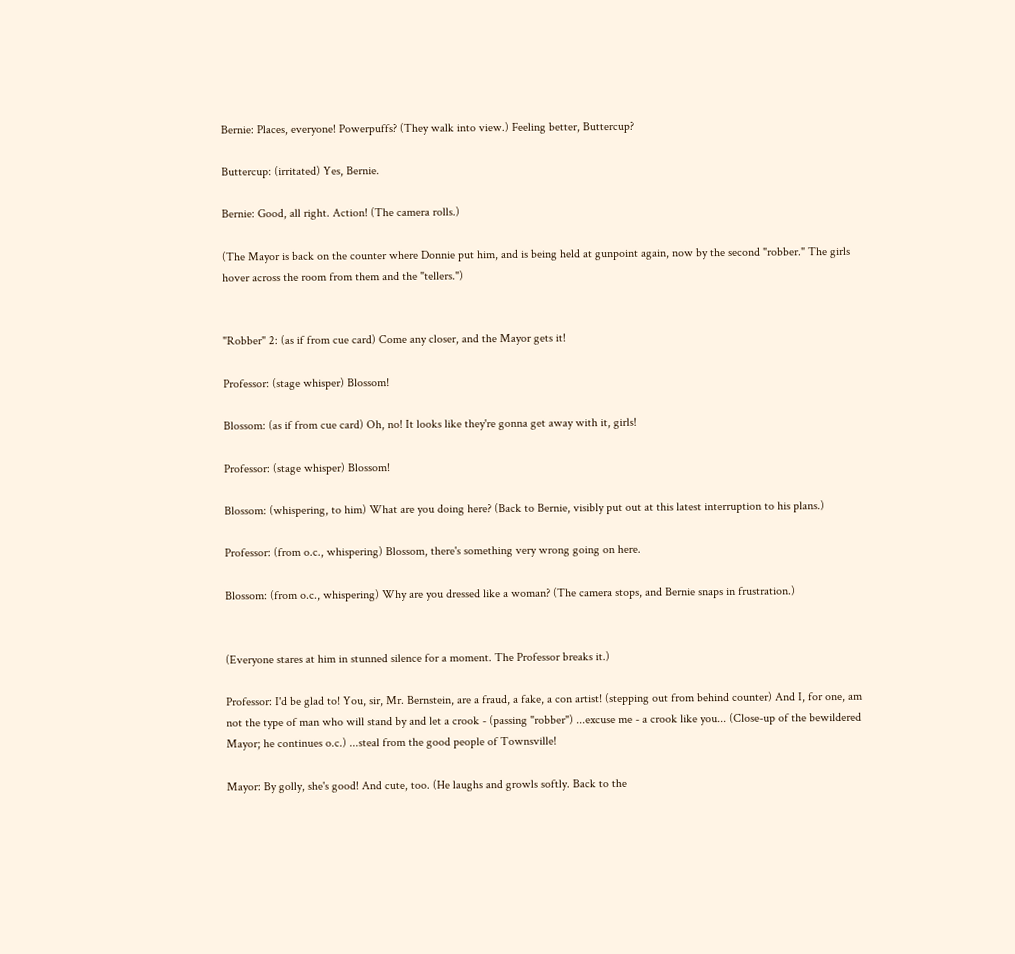Bernie: Places, everyone! Powerpuffs? (They walk into view.) Feeling better, Buttercup?

Buttercup: (irritated) Yes, Bernie.

Bernie: Good, all right. Action! (The camera rolls.)

(The Mayor is back on the counter where Donnie put him, and is being held at gunpoint again, now by the second "robber." The girls hover across the room from them and the "tellers.")


"Robber" 2: (as if from cue card) Come any closer, and the Mayor gets it!

Professor: (stage whisper) Blossom!

Blossom: (as if from cue card) Oh, no! It looks like they're gonna get away with it, girls!

Professor: (stage whisper) Blossom!

Blossom: (whispering, to him) What are you doing here? (Back to Bernie, visibly put out at this latest interruption to his plans.)

Professor: (from o.c., whispering) Blossom, there's something very wrong going on here.

Blossom: (from o.c., whispering) Why are you dressed like a woman? (The camera stops, and Bernie snaps in frustration.)


(Everyone stares at him in stunned silence for a moment. The Professor breaks it.)

Professor: I'd be glad to! You, sir, Mr. Bernstein, are a fraud, a fake, a con artist! (stepping out from behind counter) And I, for one, am not the type of man who will stand by and let a crook - (passing "robber") ...excuse me - a crook like you... (Close-up of the bewildered Mayor; he continues o.c.) ...steal from the good people of Townsville!

Mayor: By golly, she's good! And cute, too. (He laughs and growls softly. Back to the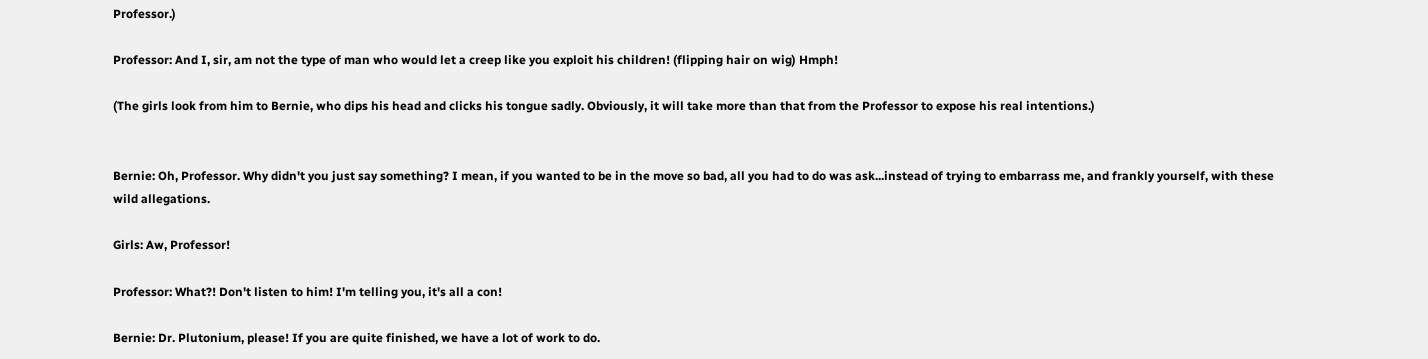Professor.)

Professor: And I, sir, am not the type of man who would let a creep like you exploit his children! (flipping hair on wig) Hmph!

(The girls look from him to Bernie, who dips his head and clicks his tongue sadly. Obviously, it will take more than that from the Professor to expose his real intentions.)


Bernie: Oh, Professor. Why didn't you just say something? I mean, if you wanted to be in the move so bad, all you had to do was ask...instead of trying to embarrass me, and frankly yourself, with these wild allegations.

Girls: Aw, Professor!

Professor: What?! Don't listen to him! I'm telling you, it's all a con!

Bernie: Dr. Plutonium, please! If you are quite finished, we have a lot of work to do.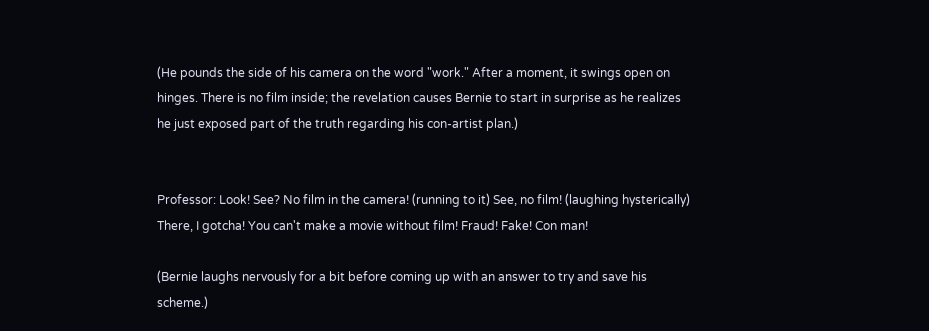(He pounds the side of his camera on the word "work." After a moment, it swings open on hinges. There is no film inside; the revelation causes Bernie to start in surprise as he realizes he just exposed part of the truth regarding his con-artist plan.)


Professor: Look! See? No film in the camera! (running to it) See, no film! (laughing hysterically) There, I gotcha! You can't make a movie without film! Fraud! Fake! Con man!

(Bernie laughs nervously for a bit before coming up with an answer to try and save his scheme.)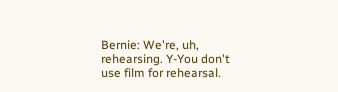Bernie: We're, uh, rehearsing. Y-You don't use film for rehearsal.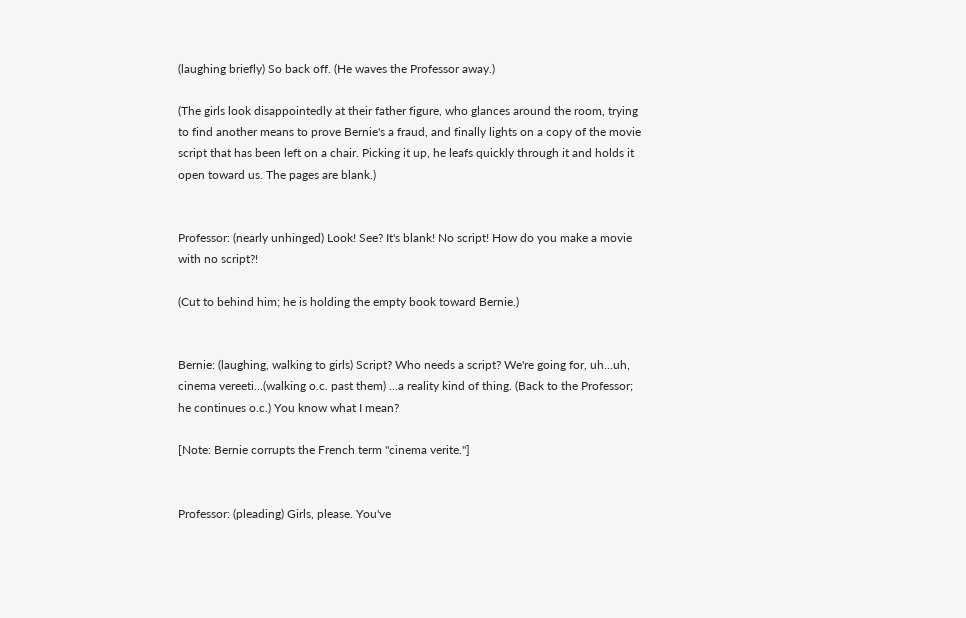(laughing briefly) So back off. (He waves the Professor away.)

(The girls look disappointedly at their father figure, who glances around the room, trying to find another means to prove Bernie's a fraud, and finally lights on a copy of the movie script that has been left on a chair. Picking it up, he leafs quickly through it and holds it open toward us. The pages are blank.)


Professor: (nearly unhinged) Look! See? It's blank! No script! How do you make a movie with no script?!

(Cut to behind him; he is holding the empty book toward Bernie.)


Bernie: (laughing, walking to girls) Script? Who needs a script? We're going for, uh...uh, cinema vereeti...(walking o.c. past them) ...a reality kind of thing. (Back to the Professor; he continues o.c.) You know what I mean?

[Note: Bernie corrupts the French term "cinema verite."]


Professor: (pleading) Girls, please. You've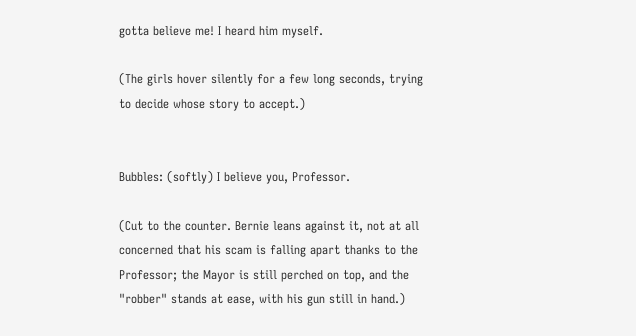gotta believe me! I heard him myself.

(The girls hover silently for a few long seconds, trying to decide whose story to accept.)


Bubbles: (softly) I believe you, Professor.

(Cut to the counter. Bernie leans against it, not at all concerned that his scam is falling apart thanks to the Professor; the Mayor is still perched on top, and the "robber" stands at ease, with his gun still in hand.)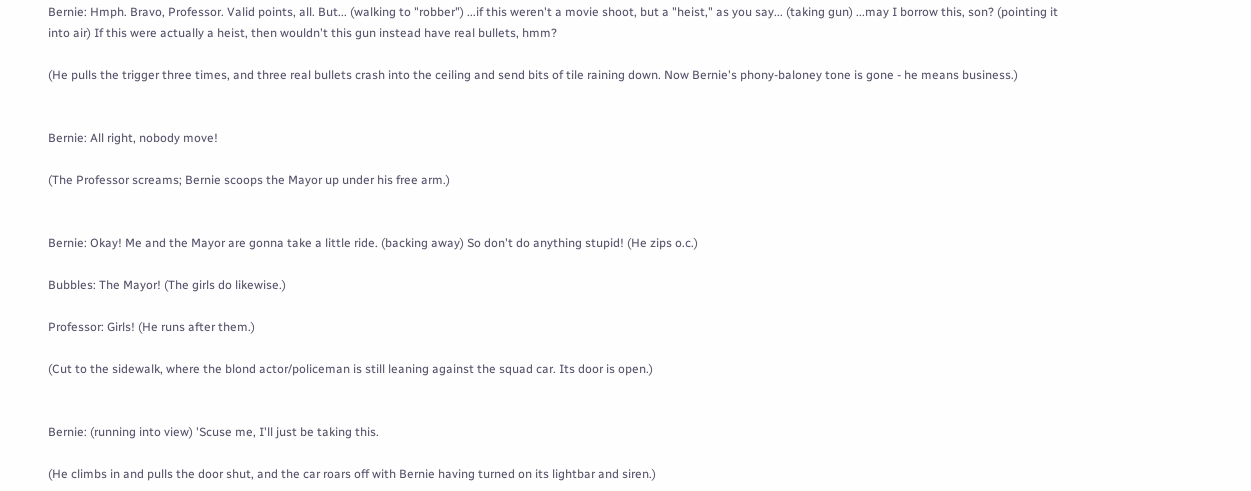Bernie: Hmph. Bravo, Professor. Valid points, all. But... (walking to "robber") ...if this weren't a movie shoot, but a "heist," as you say... (taking gun) ...may I borrow this, son? (pointing it into air) If this were actually a heist, then wouldn't this gun instead have real bullets, hmm?

(He pulls the trigger three times, and three real bullets crash into the ceiling and send bits of tile raining down. Now Bernie's phony-baloney tone is gone - he means business.)


Bernie: All right, nobody move!

(The Professor screams; Bernie scoops the Mayor up under his free arm.)


Bernie: Okay! Me and the Mayor are gonna take a little ride. (backing away) So don't do anything stupid! (He zips o.c.)

Bubbles: The Mayor! (The girls do likewise.)

Professor: Girls! (He runs after them.)

(Cut to the sidewalk, where the blond actor/policeman is still leaning against the squad car. Its door is open.)


Bernie: (running into view) 'Scuse me, I'll just be taking this.

(He climbs in and pulls the door shut, and the car roars off with Bernie having turned on its lightbar and siren.)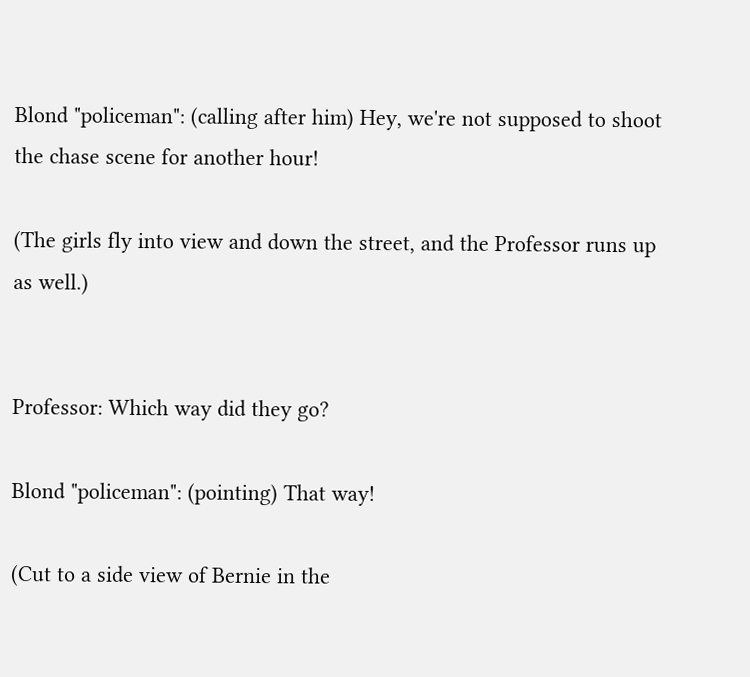Blond "policeman": (calling after him) Hey, we're not supposed to shoot the chase scene for another hour!

(The girls fly into view and down the street, and the Professor runs up as well.)


Professor: Which way did they go?

Blond "policeman": (pointing) That way!

(Cut to a side view of Bernie in the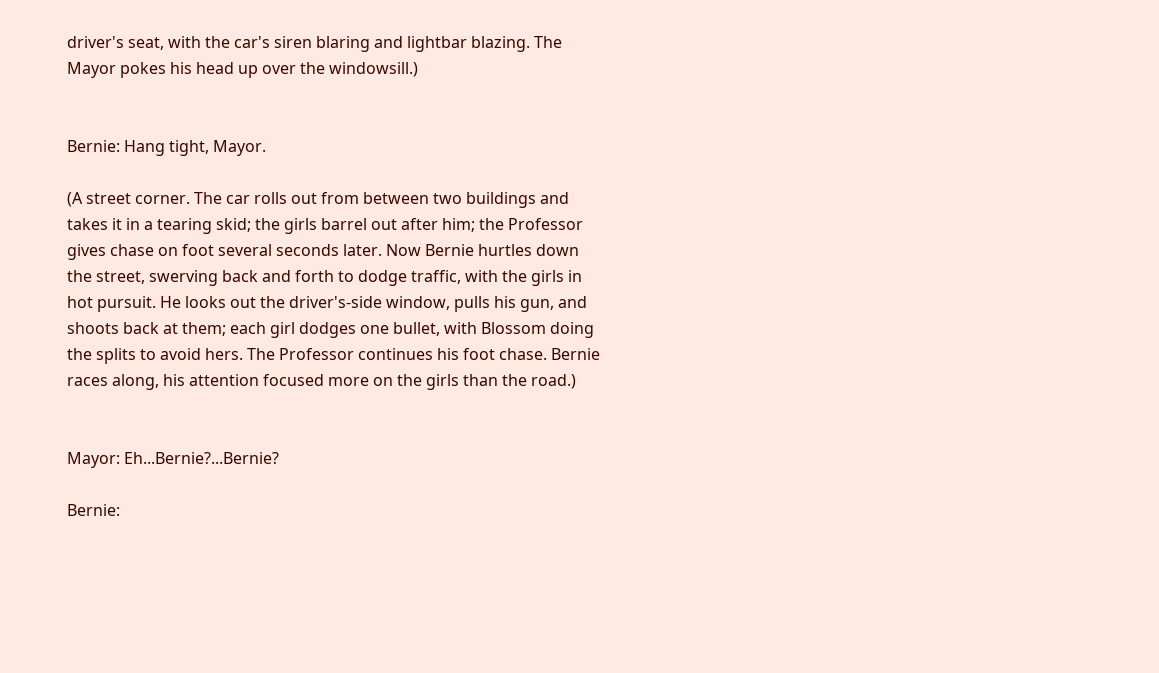driver's seat, with the car's siren blaring and lightbar blazing. The Mayor pokes his head up over the windowsill.)


Bernie: Hang tight, Mayor.

(A street corner. The car rolls out from between two buildings and takes it in a tearing skid; the girls barrel out after him; the Professor gives chase on foot several seconds later. Now Bernie hurtles down the street, swerving back and forth to dodge traffic, with the girls in hot pursuit. He looks out the driver's-side window, pulls his gun, and shoots back at them; each girl dodges one bullet, with Blossom doing the splits to avoid hers. The Professor continues his foot chase. Bernie races along, his attention focused more on the girls than the road.)


Mayor: Eh...Bernie?...Bernie?

Bernie: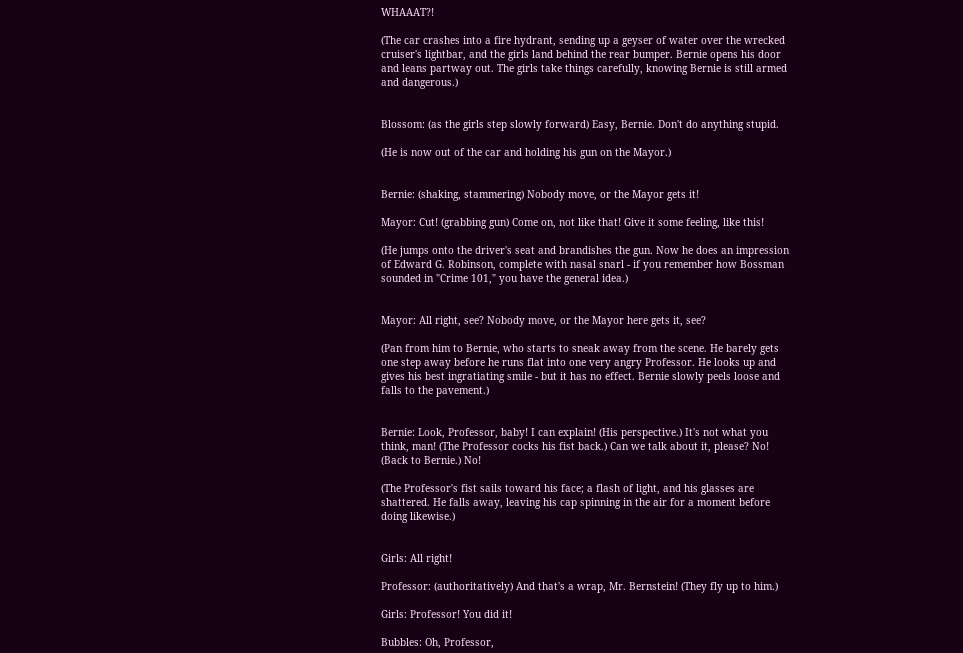WHAAAT?!

(The car crashes into a fire hydrant, sending up a geyser of water over the wrecked cruiser's lightbar, and the girls land behind the rear bumper. Bernie opens his door and leans partway out. The girls take things carefully, knowing Bernie is still armed and dangerous.)


Blossom: (as the girls step slowly forward) Easy, Bernie. Don't do anything stupid.

(He is now out of the car and holding his gun on the Mayor.)


Bernie: (shaking, stammering) Nobody move, or the Mayor gets it!

Mayor: Cut! (grabbing gun) Come on, not like that! Give it some feeling, like this!

(He jumps onto the driver's seat and brandishes the gun. Now he does an impression of Edward G. Robinson, complete with nasal snarl - if you remember how Bossman sounded in "Crime 101," you have the general idea.)


Mayor: All right, see? Nobody move, or the Mayor here gets it, see?

(Pan from him to Bernie, who starts to sneak away from the scene. He barely gets one step away before he runs flat into one very angry Professor. He looks up and gives his best ingratiating smile - but it has no effect. Bernie slowly peels loose and falls to the pavement.)


Bernie: Look, Professor, baby! I can explain! (His perspective.) It's not what you think, man! (The Professor cocks his fist back.) Can we talk about it, please? No! (Back to Bernie.) No!

(The Professor's fist sails toward his face; a flash of light, and his glasses are shattered. He falls away, leaving his cap spinning in the air for a moment before doing likewise.)


Girls: All right!

Professor: (authoritatively) And that's a wrap, Mr. Bernstein! (They fly up to him.)

Girls: Professor! You did it!

Bubbles: Oh, Professor,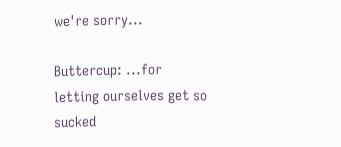we're sorry...

Buttercup: ...for letting ourselves get so sucked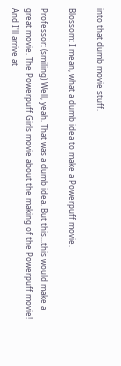into that dumb movie stuff.

Blossom: I mean, what a dumb idea to make a Powerpuff movie.

Professor: (smiling) Well, yeah. That was a dumb idea. But this...this would make a great movie. The Powerpuff Girls movie about the making of the Powerpuff movie! And I'll arrive at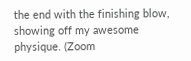the end with the finishing blow, showing off my awesome physique. (Zoom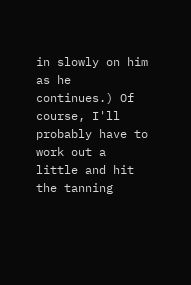in slowly on him as he continues.) Of course, I'll probably have to work out a little and hit the tanning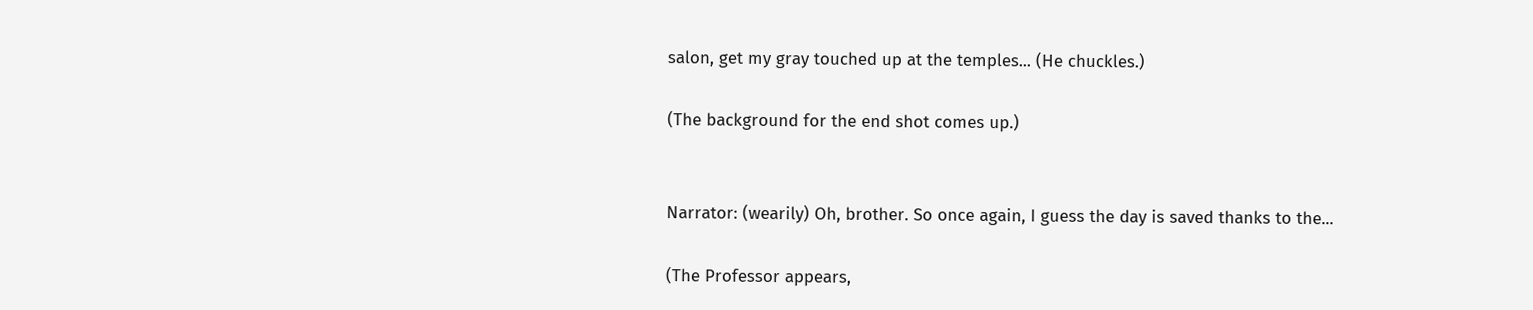salon, get my gray touched up at the temples... (He chuckles.)

(The background for the end shot comes up.)


Narrator: (wearily) Oh, brother. So once again, I guess the day is saved thanks to the...

(The Professor appears,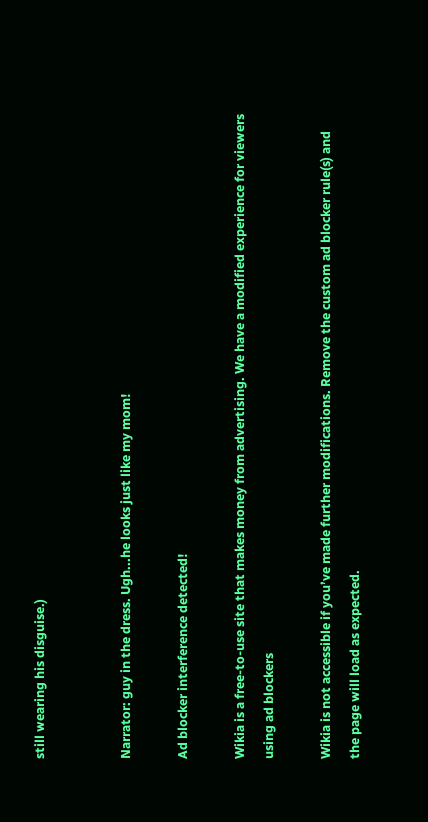still wearing his disguise.)


Narrator: guy in the dress. Ugh...he looks just like my mom!

Ad blocker interference detected!

Wikia is a free-to-use site that makes money from advertising. We have a modified experience for viewers using ad blockers

Wikia is not accessible if you’ve made further modifications. Remove the custom ad blocker rule(s) and the page will load as expected.